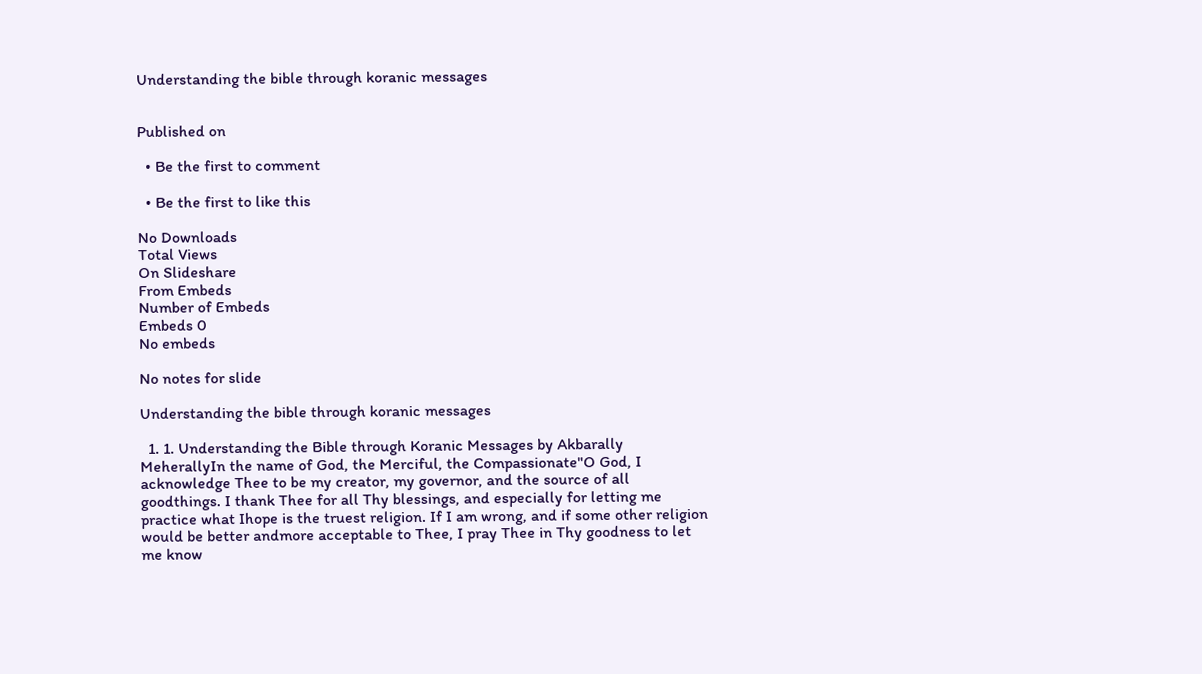Understanding the bible through koranic messages


Published on

  • Be the first to comment

  • Be the first to like this

No Downloads
Total Views
On Slideshare
From Embeds
Number of Embeds
Embeds 0
No embeds

No notes for slide

Understanding the bible through koranic messages

  1. 1. Understanding the Bible through Koranic Messages by Akbarally MeherallyIn the name of God, the Merciful, the Compassionate"O God, I acknowledge Thee to be my creator, my governor, and the source of all goodthings. I thank Thee for all Thy blessings, and especially for letting me practice what Ihope is the truest religion. If I am wrong, and if some other religion would be better andmore acceptable to Thee, I pray Thee in Thy goodness to let me know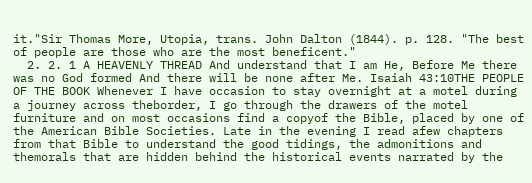it."Sir Thomas More, Utopia, trans. John Dalton (1844). p. 128. "The best of people are those who are the most beneficent."
  2. 2. 1 A HEAVENLY THREAD And understand that I am He, Before Me there was no God formed And there will be none after Me. Isaiah 43:10THE PEOPLE OF THE BOOK Whenever I have occasion to stay overnight at a motel during a journey across theborder, I go through the drawers of the motel furniture and on most occasions find a copyof the Bible, placed by one of the American Bible Societies. Late in the evening I read afew chapters from that Bible to understand the good tidings, the admonitions and themorals that are hidden behind the historical events narrated by the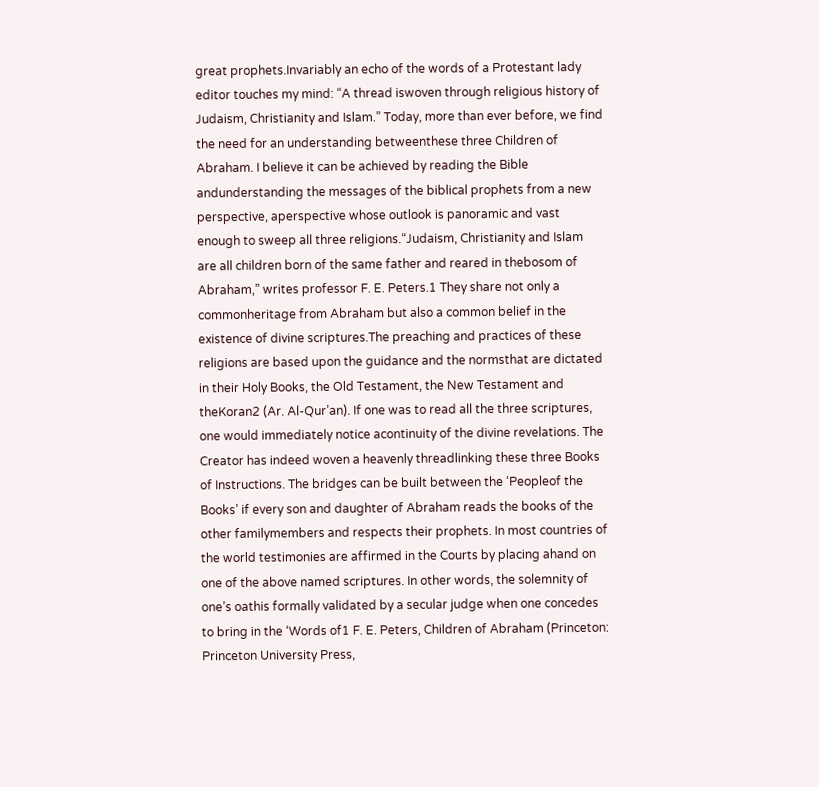great prophets.Invariably an echo of the words of a Protestant lady editor touches my mind: “A thread iswoven through religious history of Judaism, Christianity and Islam.” Today, more than ever before, we find the need for an understanding betweenthese three Children of Abraham. I believe it can be achieved by reading the Bible andunderstanding the messages of the biblical prophets from a new perspective, aperspective whose outlook is panoramic and vast enough to sweep all three religions.“Judaism, Christianity and Islam are all children born of the same father and reared in thebosom of Abraham,” writes professor F. E. Peters.1 They share not only a commonheritage from Abraham but also a common belief in the existence of divine scriptures.The preaching and practices of these religions are based upon the guidance and the normsthat are dictated in their Holy Books, the Old Testament, the New Testament and theKoran2 (Ar. Al-Qur’an). If one was to read all the three scriptures, one would immediately notice acontinuity of the divine revelations. The Creator has indeed woven a heavenly threadlinking these three Books of Instructions. The bridges can be built between the ‘Peopleof the Books’ if every son and daughter of Abraham reads the books of the other familymembers and respects their prophets. In most countries of the world testimonies are affirmed in the Courts by placing ahand on one of the above named scriptures. In other words, the solemnity of one’s oathis formally validated by a secular judge when one concedes to bring in the ‘Words of1 F. E. Peters, Children of Abraham (Princeton: Princeton University Press,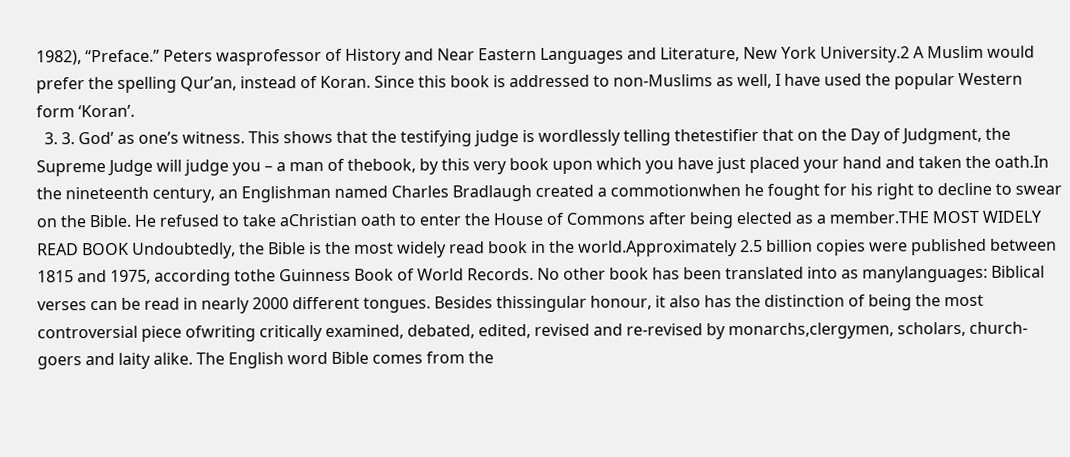1982), “Preface.” Peters wasprofessor of History and Near Eastern Languages and Literature, New York University.2 A Muslim would prefer the spelling Qur’an, instead of Koran. Since this book is addressed to non-Muslims as well, I have used the popular Western form ‘Koran’.
  3. 3. God’ as one’s witness. This shows that the testifying judge is wordlessly telling thetestifier that on the Day of Judgment, the Supreme Judge will judge you – a man of thebook, by this very book upon which you have just placed your hand and taken the oath.In the nineteenth century, an Englishman named Charles Bradlaugh created a commotionwhen he fought for his right to decline to swear on the Bible. He refused to take aChristian oath to enter the House of Commons after being elected as a member.THE MOST WIDELY READ BOOK Undoubtedly, the Bible is the most widely read book in the world.Approximately 2.5 billion copies were published between 1815 and 1975, according tothe Guinness Book of World Records. No other book has been translated into as manylanguages: Biblical verses can be read in nearly 2000 different tongues. Besides thissingular honour, it also has the distinction of being the most controversial piece ofwriting critically examined, debated, edited, revised and re-revised by monarchs,clergymen, scholars, church-goers and laity alike. The English word Bible comes from the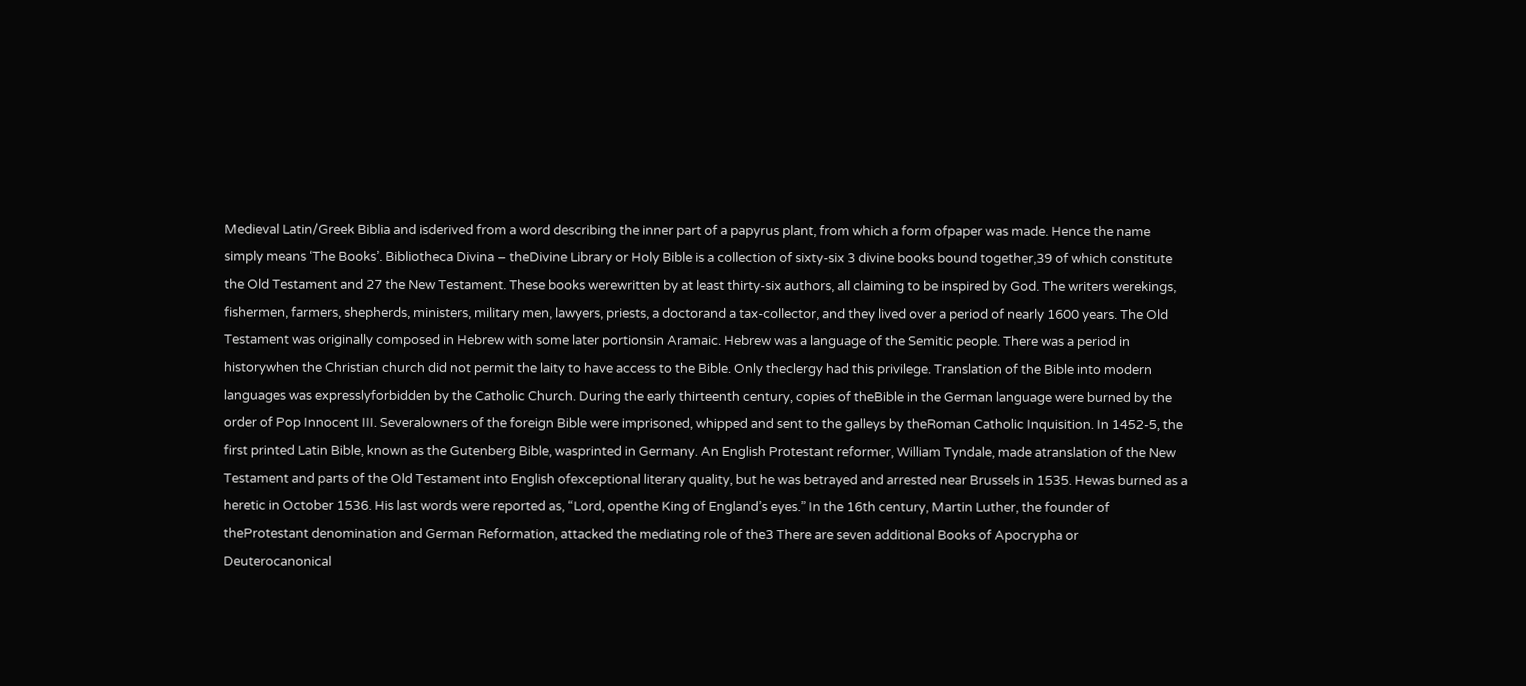Medieval Latin/Greek Biblia and isderived from a word describing the inner part of a papyrus plant, from which a form ofpaper was made. Hence the name simply means ‘The Books’. Bibliotheca Divina – theDivine Library or Holy Bible is a collection of sixty-six 3 divine books bound together,39 of which constitute the Old Testament and 27 the New Testament. These books werewritten by at least thirty-six authors, all claiming to be inspired by God. The writers werekings, fishermen, farmers, shepherds, ministers, military men, lawyers, priests, a doctorand a tax-collector, and they lived over a period of nearly 1600 years. The Old Testament was originally composed in Hebrew with some later portionsin Aramaic. Hebrew was a language of the Semitic people. There was a period in historywhen the Christian church did not permit the laity to have access to the Bible. Only theclergy had this privilege. Translation of the Bible into modern languages was expresslyforbidden by the Catholic Church. During the early thirteenth century, copies of theBible in the German language were burned by the order of Pop Innocent III. Severalowners of the foreign Bible were imprisoned, whipped and sent to the galleys by theRoman Catholic Inquisition. In 1452-5, the first printed Latin Bible, known as the Gutenberg Bible, wasprinted in Germany. An English Protestant reformer, William Tyndale, made atranslation of the New Testament and parts of the Old Testament into English ofexceptional literary quality, but he was betrayed and arrested near Brussels in 1535. Hewas burned as a heretic in October 1536. His last words were reported as, “Lord, openthe King of England’s eyes.” In the 16th century, Martin Luther, the founder of theProtestant denomination and German Reformation, attacked the mediating role of the3 There are seven additional Books of Apocrypha or Deuterocanonical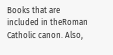Books that are included in theRoman Catholic canon. Also,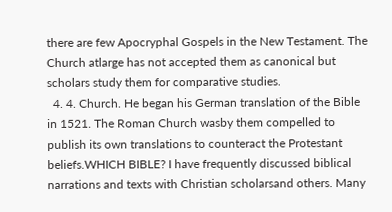there are few Apocryphal Gospels in the New Testament. The Church atlarge has not accepted them as canonical but scholars study them for comparative studies.
  4. 4. Church. He began his German translation of the Bible in 1521. The Roman Church wasby them compelled to publish its own translations to counteract the Protestant beliefs.WHICH BIBLE? I have frequently discussed biblical narrations and texts with Christian scholarsand others. Many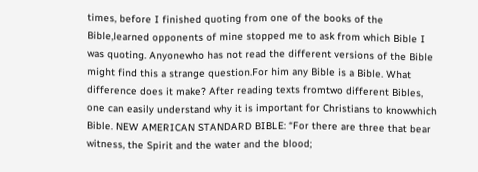times, before I finished quoting from one of the books of the Bible,learned opponents of mine stopped me to ask from which Bible I was quoting. Anyonewho has not read the different versions of the Bible might find this a strange question.For him any Bible is a Bible. What difference does it make? After reading texts fromtwo different Bibles, one can easily understand why it is important for Christians to knowwhich Bible. NEW AMERICAN STANDARD BIBLE: “For there are three that bear witness, the Spirit and the water and the blood;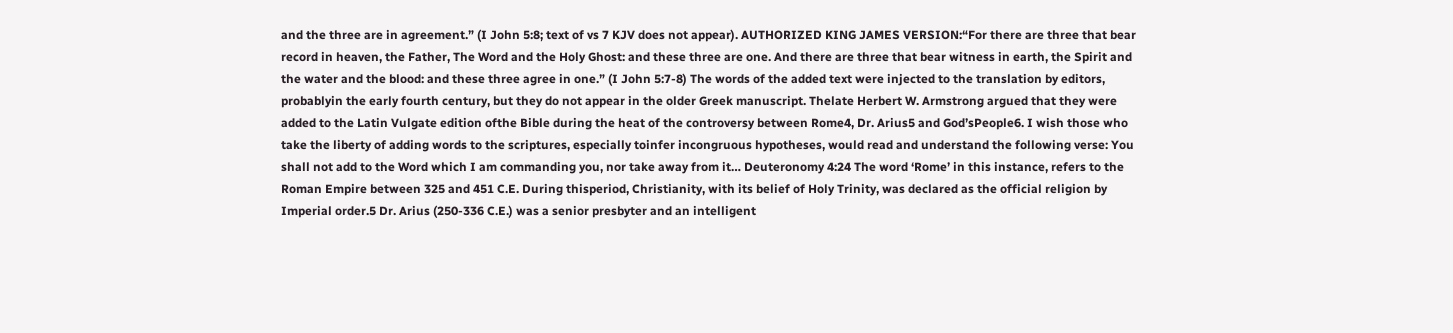and the three are in agreement.” (I John 5:8; text of vs 7 KJV does not appear). AUTHORIZED KING JAMES VERSION:“For there are three that bear record in heaven, the Father, The Word and the Holy Ghost: and these three are one. And there are three that bear witness in earth, the Spirit and the water and the blood: and these three agree in one.” (I John 5:7-8) The words of the added text were injected to the translation by editors, probablyin the early fourth century, but they do not appear in the older Greek manuscript. Thelate Herbert W. Armstrong argued that they were added to the Latin Vulgate edition ofthe Bible during the heat of the controversy between Rome4, Dr. Arius5 and God’sPeople6. I wish those who take the liberty of adding words to the scriptures, especially toinfer incongruous hypotheses, would read and understand the following verse: You shall not add to the Word which I am commanding you, nor take away from it… Deuteronomy 4:24 The word ‘Rome’ in this instance, refers to the Roman Empire between 325 and 451 C.E. During thisperiod, Christianity, with its belief of Holy Trinity, was declared as the official religion by Imperial order.5 Dr. Arius (250-336 C.E.) was a senior presbyter and an intelligent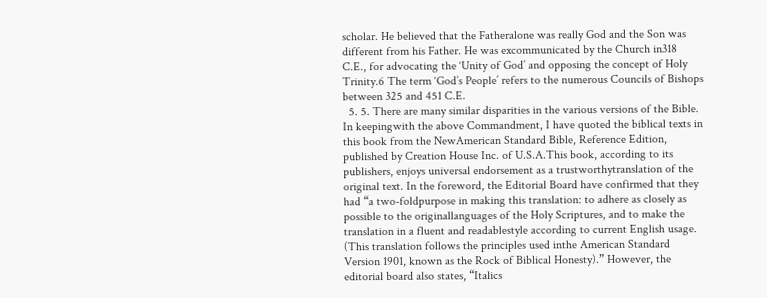scholar. He believed that the Fatheralone was really God and the Son was different from his Father. He was excommunicated by the Church in318 C.E., for advocating the ‘Unity of God’ and opposing the concept of Holy Trinity.6 The term ‘God’s People’ refers to the numerous Councils of Bishops between 325 and 451 C.E.
  5. 5. There are many similar disparities in the various versions of the Bible. In keepingwith the above Commandment, I have quoted the biblical texts in this book from the NewAmerican Standard Bible, Reference Edition, published by Creation House Inc. of U.S.A.This book, according to its publishers, enjoys universal endorsement as a trustworthytranslation of the original text. In the foreword, the Editorial Board have confirmed that they had “a two-foldpurpose in making this translation: to adhere as closely as possible to the originallanguages of the Holy Scriptures, and to make the translation in a fluent and readablestyle according to current English usage. (This translation follows the principles used inthe American Standard Version 1901, known as the Rock of Biblical Honesty).” However, the editorial board also states, “Italics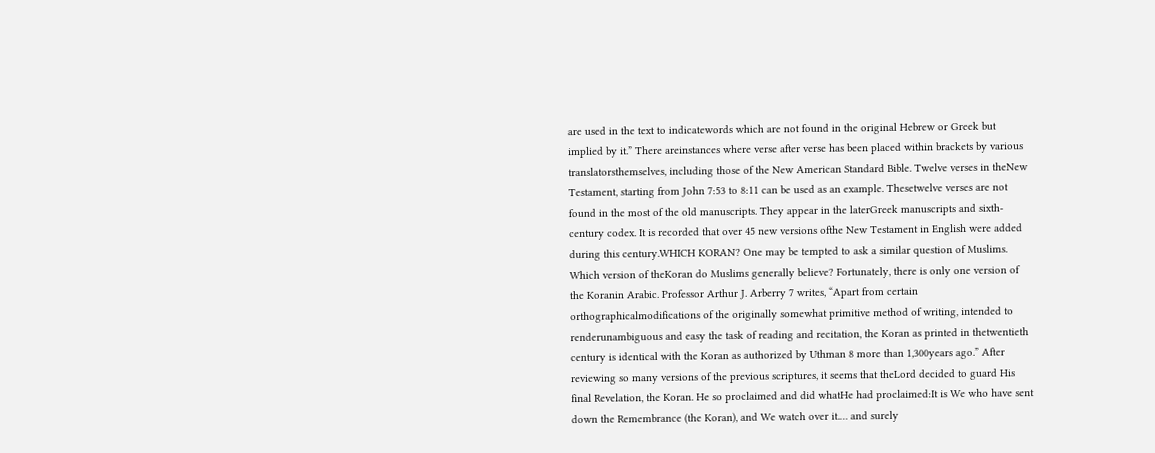are used in the text to indicatewords which are not found in the original Hebrew or Greek but implied by it.” There areinstances where verse after verse has been placed within brackets by various translatorsthemselves, including those of the New American Standard Bible. Twelve verses in theNew Testament, starting from John 7:53 to 8:11 can be used as an example. Thesetwelve verses are not found in the most of the old manuscripts. They appear in the laterGreek manuscripts and sixth-century codex. It is recorded that over 45 new versions ofthe New Testament in English were added during this century.WHICH KORAN? One may be tempted to ask a similar question of Muslims. Which version of theKoran do Muslims generally believe? Fortunately, there is only one version of the Koranin Arabic. Professor Arthur J. Arberry 7 writes, “Apart from certain orthographicalmodifications of the originally somewhat primitive method of writing, intended to renderunambiguous and easy the task of reading and recitation, the Koran as printed in thetwentieth century is identical with the Koran as authorized by Uthman 8 more than 1,300years ago.” After reviewing so many versions of the previous scriptures, it seems that theLord decided to guard His final Revelation, the Koran. He so proclaimed and did whatHe had proclaimed:It is We who have sent down the Remembrance (the Koran), and We watch over it.… and surely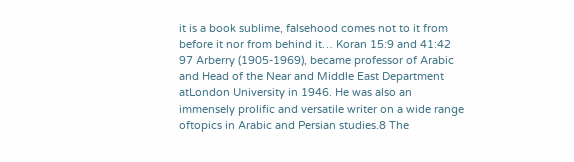it is a book sublime, falsehood comes not to it from before it nor from behind it… Koran 15:9 and 41:42 97 Arberry (1905-1969), became professor of Arabic and Head of the Near and Middle East Department atLondon University in 1946. He was also an immensely prolific and versatile writer on a wide range oftopics in Arabic and Persian studies.8 The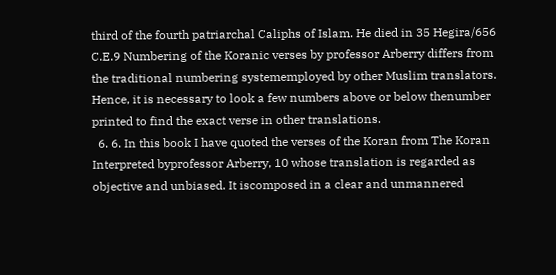third of the fourth patriarchal Caliphs of Islam. He died in 35 Hegira/656 C.E.9 Numbering of the Koranic verses by professor Arberry differs from the traditional numbering systememployed by other Muslim translators. Hence, it is necessary to look a few numbers above or below thenumber printed to find the exact verse in other translations.
  6. 6. In this book I have quoted the verses of the Koran from The Koran Interpreted byprofessor Arberry, 10 whose translation is regarded as objective and unbiased. It iscomposed in a clear and unmannered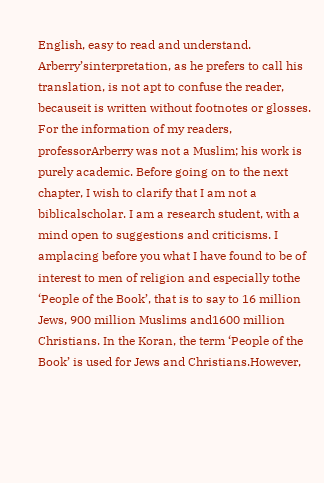English, easy to read and understand. Arberry’sinterpretation, as he prefers to call his translation, is not apt to confuse the reader, becauseit is written without footnotes or glosses. For the information of my readers, professorArberry was not a Muslim; his work is purely academic. Before going on to the next chapter, I wish to clarify that I am not a biblicalscholar. I am a research student, with a mind open to suggestions and criticisms. I amplacing before you what I have found to be of interest to men of religion and especially tothe ‘People of the Book’, that is to say to 16 million Jews, 900 million Muslims and1600 million Christians. In the Koran, the term ‘People of the Book’ is used for Jews and Christians.However,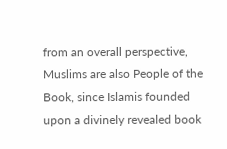from an overall perspective, Muslims are also People of the Book, since Islamis founded upon a divinely revealed book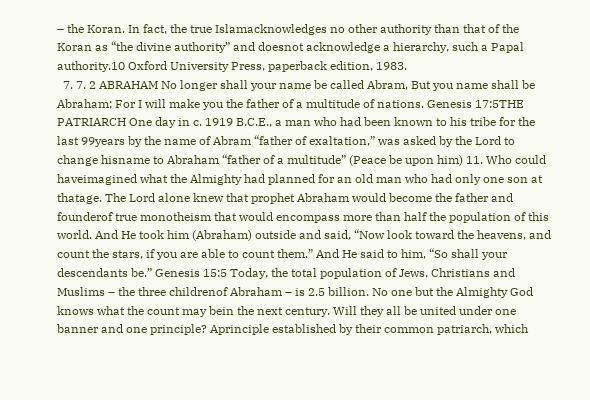– the Koran. In fact, the true Islamacknowledges no other authority than that of the Koran as “the divine authority” and doesnot acknowledge a hierarchy, such a Papal authority.10 Oxford University Press, paperback edition, 1983.
  7. 7. 2 ABRAHAM No longer shall your name be called Abram, But you name shall be Abraham; For I will make you the father of a multitude of nations. Genesis 17:5THE PATRIARCH One day in c. 1919 B.C.E., a man who had been known to his tribe for the last 99years by the name of Abram “father of exaltation,” was asked by the Lord to change hisname to Abraham “father of a multitude” (Peace be upon him) 11. Who could haveimagined what the Almighty had planned for an old man who had only one son at thatage. The Lord alone knew that prophet Abraham would become the father and founderof true monotheism that would encompass more than half the population of this world. And He took him (Abraham) outside and said, “Now look toward the heavens, and count the stars, if you are able to count them.” And He said to him, “So shall your descendants be.” Genesis 15:5 Today, the total population of Jews, Christians and Muslims – the three childrenof Abraham – is 2.5 billion. No one but the Almighty God knows what the count may bein the next century. Will they all be united under one banner and one principle? Aprinciple established by their common patriarch, which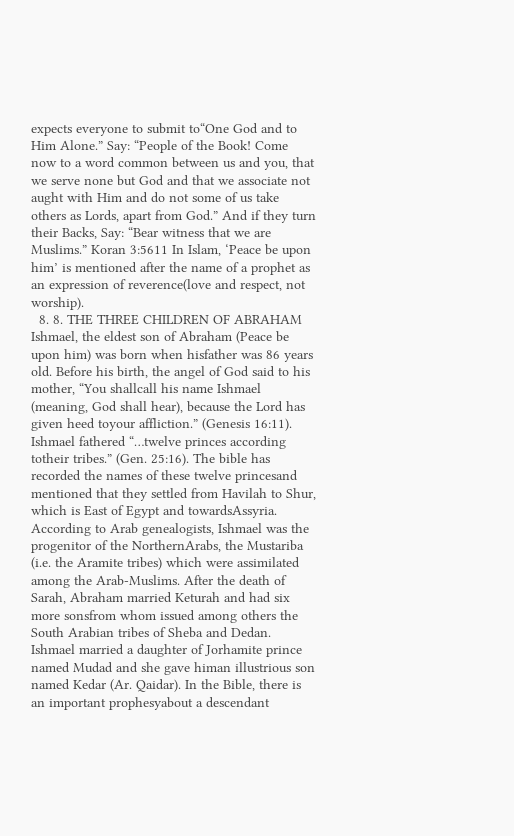expects everyone to submit to“One God and to Him Alone.” Say: “People of the Book! Come now to a word common between us and you, that we serve none but God and that we associate not aught with Him and do not some of us take others as Lords, apart from God.” And if they turn their Backs, Say: “Bear witness that we are Muslims.” Koran 3:5611 In Islam, ‘Peace be upon him’ is mentioned after the name of a prophet as an expression of reverence(love and respect, not worship).
  8. 8. THE THREE CHILDREN OF ABRAHAM Ishmael, the eldest son of Abraham (Peace be upon him) was born when hisfather was 86 years old. Before his birth, the angel of God said to his mother, “You shallcall his name Ishmael (meaning, God shall hear), because the Lord has given heed toyour affliction.” (Genesis 16:11). Ishmael fathered “…twelve princes according totheir tribes.” (Gen. 25:16). The bible has recorded the names of these twelve princesand mentioned that they settled from Havilah to Shur, which is East of Egypt and towardsAssyria. According to Arab genealogists, Ishmael was the progenitor of the NorthernArabs, the Mustariba (i.e. the Aramite tribes) which were assimilated among the Arab-Muslims. After the death of Sarah, Abraham married Keturah and had six more sonsfrom whom issued among others the South Arabian tribes of Sheba and Dedan. Ishmael married a daughter of Jorhamite prince named Mudad and she gave himan illustrious son named Kedar (Ar. Qaidar). In the Bible, there is an important prophesyabout a descendant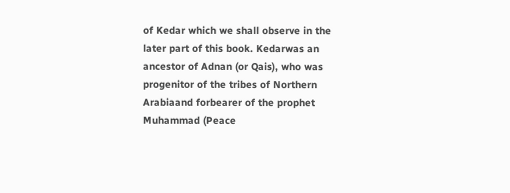of Kedar which we shall observe in the later part of this book. Kedarwas an ancestor of Adnan (or Qais), who was progenitor of the tribes of Northern Arabiaand forbearer of the prophet Muhammad (Peace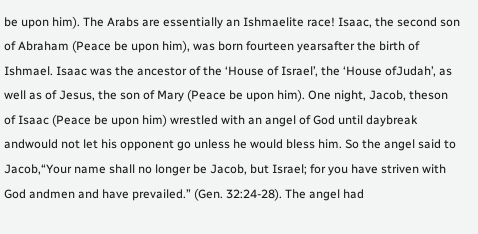be upon him). The Arabs are essentially an Ishmaelite race! Isaac, the second son of Abraham (Peace be upon him), was born fourteen yearsafter the birth of Ishmael. Isaac was the ancestor of the ‘House of Israel’, the ‘House ofJudah’, as well as of Jesus, the son of Mary (Peace be upon him). One night, Jacob, theson of Isaac (Peace be upon him) wrestled with an angel of God until daybreak andwould not let his opponent go unless he would bless him. So the angel said to Jacob,“Your name shall no longer be Jacob, but Israel; for you have striven with God andmen and have prevailed.” (Gen. 32:24-28). The angel had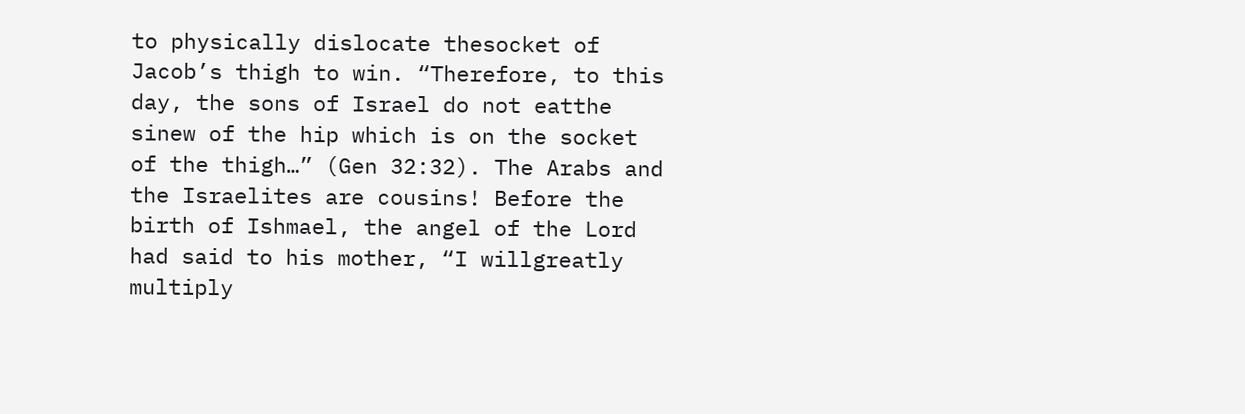to physically dislocate thesocket of Jacob’s thigh to win. “Therefore, to this day, the sons of Israel do not eatthe sinew of the hip which is on the socket of the thigh…” (Gen 32:32). The Arabs and the Israelites are cousins! Before the birth of Ishmael, the angel of the Lord had said to his mother, “I willgreatly multiply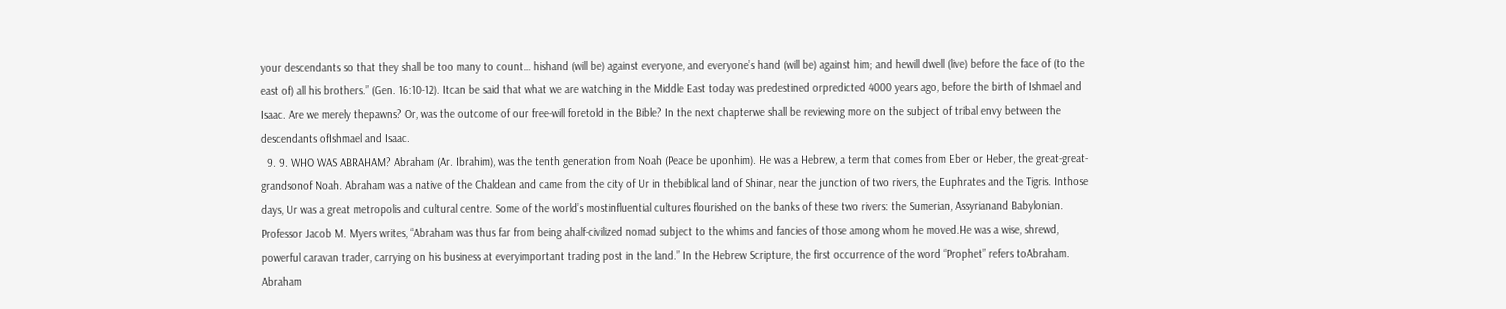your descendants so that they shall be too many to count… hishand (will be) against everyone, and everyone’s hand (will be) against him; and hewill dwell (live) before the face of (to the east of) all his brothers.” (Gen. 16:10-12). Itcan be said that what we are watching in the Middle East today was predestined orpredicted 4000 years ago, before the birth of Ishmael and Isaac. Are we merely thepawns? Or, was the outcome of our free-will foretold in the Bible? In the next chapterwe shall be reviewing more on the subject of tribal envy between the descendants ofIshmael and Isaac.
  9. 9. WHO WAS ABRAHAM? Abraham (Ar. Ibrahim), was the tenth generation from Noah (Peace be uponhim). He was a Hebrew, a term that comes from Eber or Heber, the great-great-grandsonof Noah. Abraham was a native of the Chaldean and came from the city of Ur in thebiblical land of Shinar, near the junction of two rivers, the Euphrates and the Tigris. Inthose days, Ur was a great metropolis and cultural centre. Some of the world’s mostinfluential cultures flourished on the banks of these two rivers: the Sumerian, Assyrianand Babylonian. Professor Jacob M. Myers writes, “Abraham was thus far from being ahalf-civilized nomad subject to the whims and fancies of those among whom he moved.He was a wise, shrewd, powerful caravan trader, carrying on his business at everyimportant trading post in the land.” In the Hebrew Scripture, the first occurrence of the word “Prophet” refers toAbraham. Abraham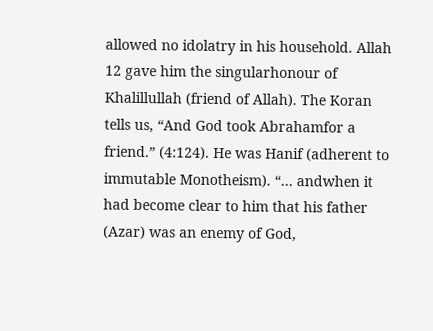allowed no idolatry in his household. Allah 12 gave him the singularhonour of Khalillullah (friend of Allah). The Koran tells us, “And God took Abrahamfor a friend.” (4:124). He was Hanif (adherent to immutable Monotheism). “… andwhen it had become clear to him that his father (Azar) was an enemy of God,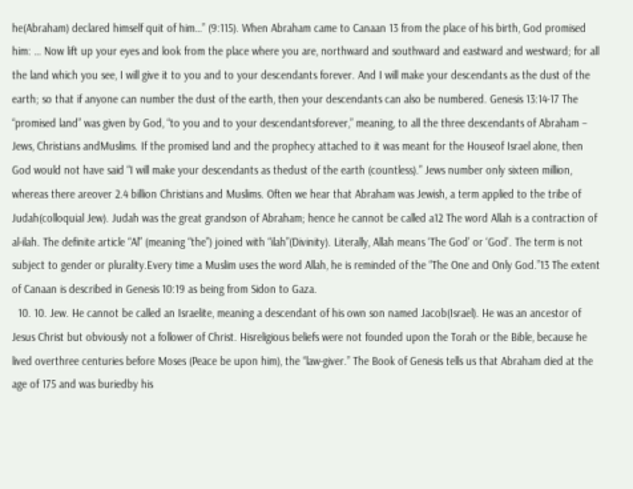he(Abraham) declared himself quit of him…” (9:115). When Abraham came to Canaan 13 from the place of his birth, God promised him: … Now lift up your eyes and look from the place where you are, northward and southward and eastward and westward; for all the land which you see, I will give it to you and to your descendants forever. And I will make your descendants as the dust of the earth; so that if anyone can number the dust of the earth, then your descendants can also be numbered. Genesis 13:14-17 The “promised land” was given by God, “to you and to your descendantsforever,” meaning, to all the three descendants of Abraham – Jews, Christians andMuslims. If the promised land and the prophecy attached to it was meant for the Houseof Israel alone, then God would not have said “I will make your descendants as thedust of the earth (countless).” Jews number only sixteen million, whereas there areover 2.4 billion Christians and Muslims. Often we hear that Abraham was Jewish, a term applied to the tribe of Judah(colloquial Jew). Judah was the great grandson of Abraham; hence he cannot be called a12 The word Allah is a contraction of al-ilah. The definite article “Al” (meaning “the”) joined with “ilah”(Divinity). Literally, Allah means ‘The God’ or ‘God’. The term is not subject to gender or plurality.Every time a Muslim uses the word Allah, he is reminded of the “The One and Only God.”13 The extent of Canaan is described in Genesis 10:19 as being from Sidon to Gaza.
  10. 10. Jew. He cannot be called an Israelite, meaning a descendant of his own son named Jacob(Israel). He was an ancestor of Jesus Christ but obviously not a follower of Christ. Hisreligious beliefs were not founded upon the Torah or the Bible, because he lived overthree centuries before Moses (Peace be upon him), the “law-giver.” The Book of Genesis tells us that Abraham died at the age of 175 and was buriedby his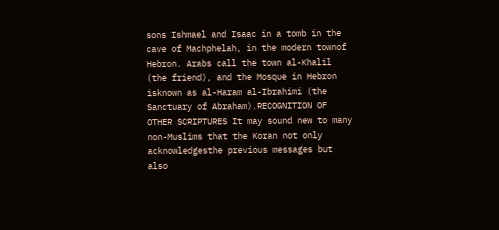sons Ishmael and Isaac in a tomb in the cave of Machphelah, in the modern townof Hebron. Arabs call the town al-Khalil (the friend), and the Mosque in Hebron isknown as al-Haram al-Ibrahimi (the Sanctuary of Abraham).RECOGNITION OF OTHER SCRIPTURES It may sound new to many non-Muslims that the Koran not only acknowledgesthe previous messages but also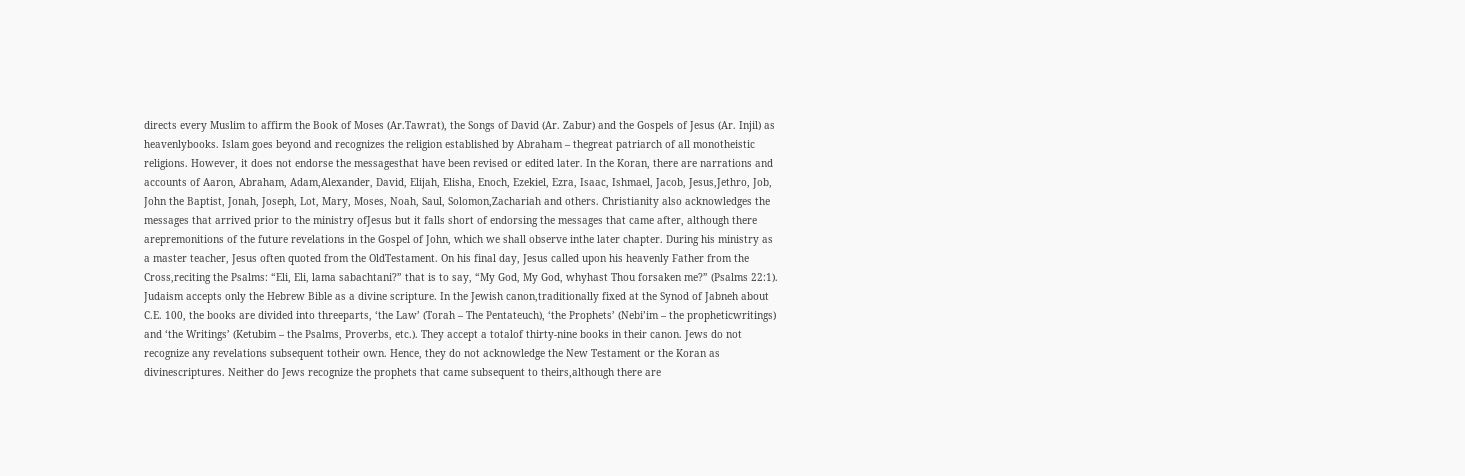directs every Muslim to affirm the Book of Moses (Ar.Tawrat), the Songs of David (Ar. Zabur) and the Gospels of Jesus (Ar. Injil) as heavenlybooks. Islam goes beyond and recognizes the religion established by Abraham – thegreat patriarch of all monotheistic religions. However, it does not endorse the messagesthat have been revised or edited later. In the Koran, there are narrations and accounts of Aaron, Abraham, Adam,Alexander, David, Elijah, Elisha, Enoch, Ezekiel, Ezra, Isaac, Ishmael, Jacob, Jesus,Jethro, Job, John the Baptist, Jonah, Joseph, Lot, Mary, Moses, Noah, Saul, Solomon,Zachariah and others. Christianity also acknowledges the messages that arrived prior to the ministry ofJesus but it falls short of endorsing the messages that came after, although there arepremonitions of the future revelations in the Gospel of John, which we shall observe inthe later chapter. During his ministry as a master teacher, Jesus often quoted from the OldTestament. On his final day, Jesus called upon his heavenly Father from the Cross,reciting the Psalms: “Eli, Eli, lama sabachtani?” that is to say, “My God, My God, whyhast Thou forsaken me?” (Psalms 22:1). Judaism accepts only the Hebrew Bible as a divine scripture. In the Jewish canon,traditionally fixed at the Synod of Jabneh about C.E. 100, the books are divided into threeparts, ‘the Law’ (Torah – The Pentateuch), ‘the Prophets’ (Nebi’im – the propheticwritings) and ‘the Writings’ (Ketubim – the Psalms, Proverbs, etc.). They accept a totalof thirty-nine books in their canon. Jews do not recognize any revelations subsequent totheir own. Hence, they do not acknowledge the New Testament or the Koran as divinescriptures. Neither do Jews recognize the prophets that came subsequent to theirs,although there are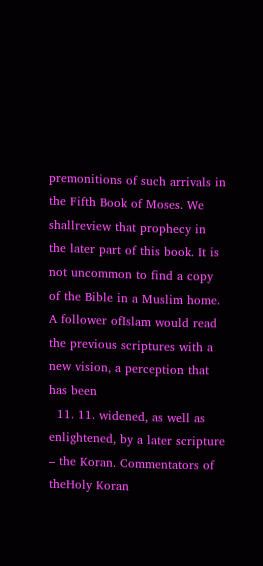premonitions of such arrivals in the Fifth Book of Moses. We shallreview that prophecy in the later part of this book. It is not uncommon to find a copy of the Bible in a Muslim home. A follower ofIslam would read the previous scriptures with a new vision, a perception that has been
  11. 11. widened, as well as enlightened, by a later scripture – the Koran. Commentators of theHoly Koran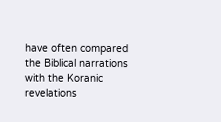have often compared the Biblical narrations with the Koranic revelations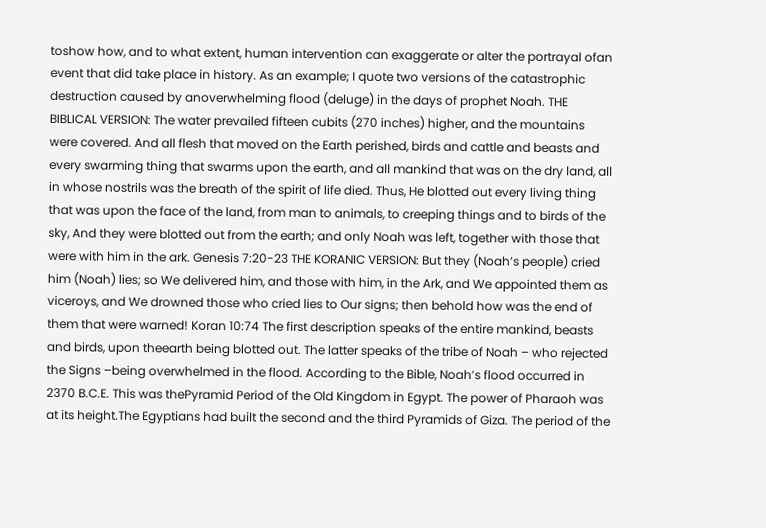toshow how, and to what extent, human intervention can exaggerate or alter the portrayal ofan event that did take place in history. As an example; I quote two versions of the catastrophic destruction caused by anoverwhelming flood (deluge) in the days of prophet Noah. THE BIBLICAL VERSION: The water prevailed fifteen cubits (270 inches) higher, and the mountains were covered. And all flesh that moved on the Earth perished, birds and cattle and beasts and every swarming thing that swarms upon the earth, and all mankind that was on the dry land, all in whose nostrils was the breath of the spirit of life died. Thus, He blotted out every living thing that was upon the face of the land, from man to animals, to creeping things and to birds of the sky, And they were blotted out from the earth; and only Noah was left, together with those that were with him in the ark. Genesis 7:20-23 THE KORANIC VERSION: But they (Noah’s people) cried him (Noah) lies; so We delivered him, and those with him, in the Ark, and We appointed them as viceroys, and We drowned those who cried lies to Our signs; then behold how was the end of them that were warned! Koran 10:74 The first description speaks of the entire mankind, beasts and birds, upon theearth being blotted out. The latter speaks of the tribe of Noah – who rejected the Signs –being overwhelmed in the flood. According to the Bible, Noah’s flood occurred in 2370 B.C.E. This was thePyramid Period of the Old Kingdom in Egypt. The power of Pharaoh was at its height.The Egyptians had built the second and the third Pyramids of Giza. The period of the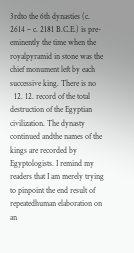3rdto the 6th dynasties (c. 2614 – c. 2181 B.C.E.) is pre-eminently the time when the royalpyramid in stone was the chief monument left by each successive king. There is no
  12. 12. record of the total destruction of the Egyptian civilization. The dynasty continued andthe names of the kings are recorded by Egyptologists. I remind my readers that I am merely trying to pinpoint the end result of repeatedhuman elaboration on an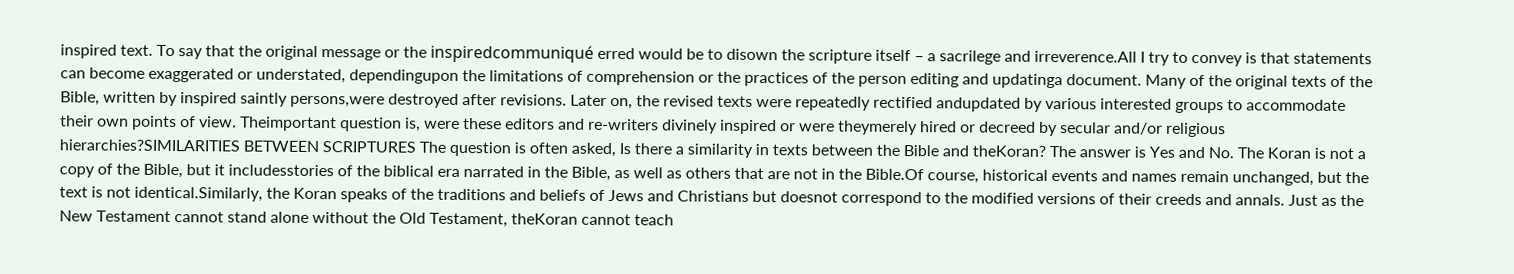inspired text. To say that the original message or the inspiredcommuniqué erred would be to disown the scripture itself – a sacrilege and irreverence.All I try to convey is that statements can become exaggerated or understated, dependingupon the limitations of comprehension or the practices of the person editing and updatinga document. Many of the original texts of the Bible, written by inspired saintly persons,were destroyed after revisions. Later on, the revised texts were repeatedly rectified andupdated by various interested groups to accommodate their own points of view. Theimportant question is, were these editors and re-writers divinely inspired or were theymerely hired or decreed by secular and/or religious hierarchies?SIMILARITIES BETWEEN SCRIPTURES The question is often asked, Is there a similarity in texts between the Bible and theKoran? The answer is Yes and No. The Koran is not a copy of the Bible, but it includesstories of the biblical era narrated in the Bible, as well as others that are not in the Bible.Of course, historical events and names remain unchanged, but the text is not identical.Similarly, the Koran speaks of the traditions and beliefs of Jews and Christians but doesnot correspond to the modified versions of their creeds and annals. Just as the New Testament cannot stand alone without the Old Testament, theKoran cannot teach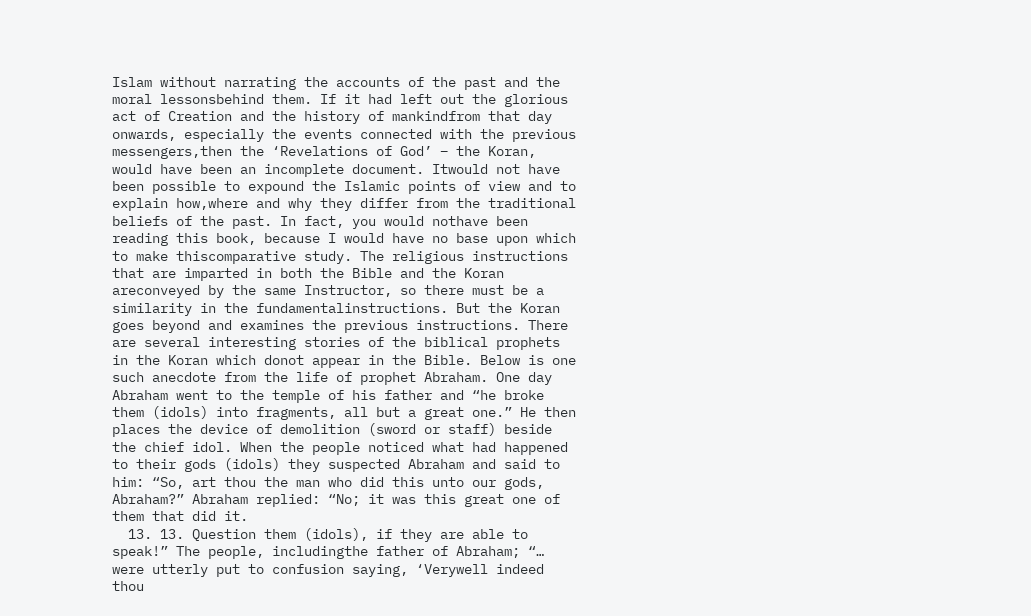Islam without narrating the accounts of the past and the moral lessonsbehind them. If it had left out the glorious act of Creation and the history of mankindfrom that day onwards, especially the events connected with the previous messengers,then the ‘Revelations of God’ – the Koran, would have been an incomplete document. Itwould not have been possible to expound the Islamic points of view and to explain how,where and why they differ from the traditional beliefs of the past. In fact, you would nothave been reading this book, because I would have no base upon which to make thiscomparative study. The religious instructions that are imparted in both the Bible and the Koran areconveyed by the same Instructor, so there must be a similarity in the fundamentalinstructions. But the Koran goes beyond and examines the previous instructions. There are several interesting stories of the biblical prophets in the Koran which donot appear in the Bible. Below is one such anecdote from the life of prophet Abraham. One day Abraham went to the temple of his father and “he broke them (idols) into fragments, all but a great one.” He then places the device of demolition (sword or staff) beside the chief idol. When the people noticed what had happened to their gods (idols) they suspected Abraham and said to him: “So, art thou the man who did this unto our gods, Abraham?” Abraham replied: “No; it was this great one of them that did it.
  13. 13. Question them (idols), if they are able to speak!” The people, includingthe father of Abraham; “… were utterly put to confusion saying, ‘Verywell indeed thou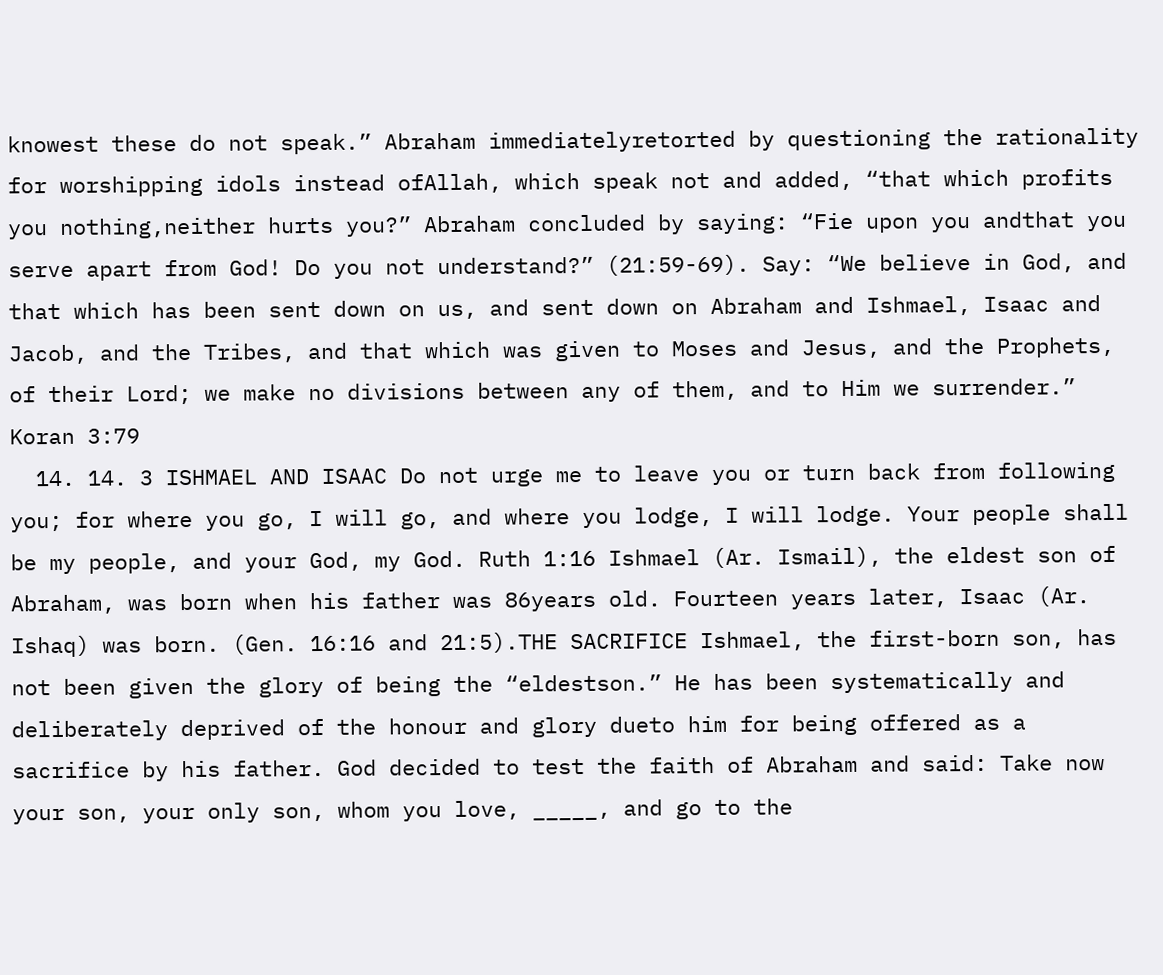knowest these do not speak.” Abraham immediatelyretorted by questioning the rationality for worshipping idols instead ofAllah, which speak not and added, “that which profits you nothing,neither hurts you?” Abraham concluded by saying: “Fie upon you andthat you serve apart from God! Do you not understand?” (21:59-69). Say: “We believe in God, and that which has been sent down on us, and sent down on Abraham and Ishmael, Isaac and Jacob, and the Tribes, and that which was given to Moses and Jesus, and the Prophets, of their Lord; we make no divisions between any of them, and to Him we surrender.” Koran 3:79
  14. 14. 3 ISHMAEL AND ISAAC Do not urge me to leave you or turn back from following you; for where you go, I will go, and where you lodge, I will lodge. Your people shall be my people, and your God, my God. Ruth 1:16 Ishmael (Ar. Ismail), the eldest son of Abraham, was born when his father was 86years old. Fourteen years later, Isaac (Ar. Ishaq) was born. (Gen. 16:16 and 21:5).THE SACRIFICE Ishmael, the first-born son, has not been given the glory of being the “eldestson.” He has been systematically and deliberately deprived of the honour and glory dueto him for being offered as a sacrifice by his father. God decided to test the faith of Abraham and said: Take now your son, your only son, whom you love, _____, and go to the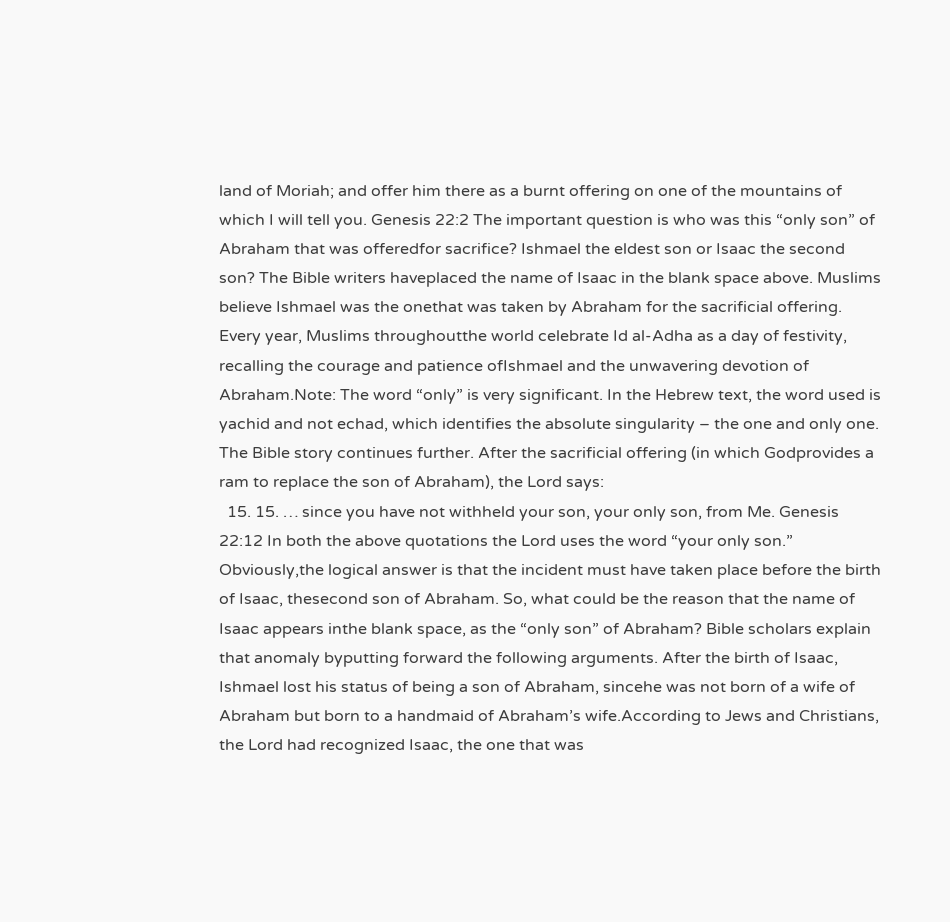land of Moriah; and offer him there as a burnt offering on one of the mountains of which I will tell you. Genesis 22:2 The important question is who was this “only son” of Abraham that was offeredfor sacrifice? Ishmael the eldest son or Isaac the second son? The Bible writers haveplaced the name of Isaac in the blank space above. Muslims believe Ishmael was the onethat was taken by Abraham for the sacrificial offering. Every year, Muslims throughoutthe world celebrate Id al-Adha as a day of festivity, recalling the courage and patience ofIshmael and the unwavering devotion of Abraham.Note: The word “only” is very significant. In the Hebrew text, the word used is yachid and not echad, which identifies the absolute singularity – the one and only one. The Bible story continues further. After the sacrificial offering (in which Godprovides a ram to replace the son of Abraham), the Lord says:
  15. 15. … since you have not withheld your son, your only son, from Me. Genesis 22:12 In both the above quotations the Lord uses the word “your only son.” Obviously,the logical answer is that the incident must have taken place before the birth of Isaac, thesecond son of Abraham. So, what could be the reason that the name of Isaac appears inthe blank space, as the “only son” of Abraham? Bible scholars explain that anomaly byputting forward the following arguments. After the birth of Isaac, Ishmael lost his status of being a son of Abraham, sincehe was not born of a wife of Abraham but born to a handmaid of Abraham’s wife.According to Jews and Christians, the Lord had recognized Isaac, the one that was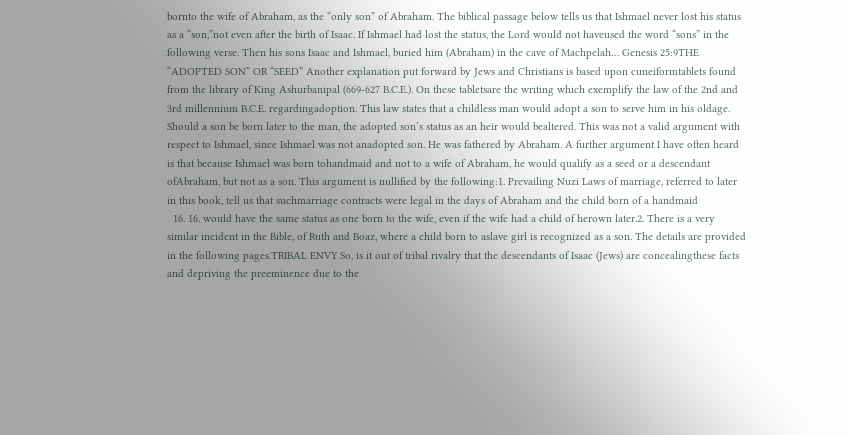bornto the wife of Abraham, as the “only son” of Abraham. The biblical passage below tells us that Ishmael never lost his status as a “son,”not even after the birth of Isaac. If Ishmael had lost the status, the Lord would not haveused the word “sons” in the following verse. Then his sons Isaac and Ishmael, buried him (Abraham) in the cave of Machpelah… Genesis 25:9THE “ADOPTED SON” OR “SEED” Another explanation put forward by Jews and Christians is based upon cuneiformtablets found from the library of King Ashurbanipal (669-627 B.C.E.). On these tabletsare the writing which exemplify the law of the 2nd and 3rd millennium B.C.E. regardingadoption. This law states that a childless man would adopt a son to serve him in his oldage. Should a son be born later to the man, the adopted son’s status as an heir would bealtered. This was not a valid argument with respect to Ishmael, since Ishmael was not anadopted son. He was fathered by Abraham. A further argument I have often heard is that because Ishmael was born tohandmaid and not to a wife of Abraham, he would qualify as a seed or a descendant ofAbraham, but not as a son. This argument is nullified by the following:1. Prevailing Nuzi Laws of marriage, referred to later in this book, tell us that suchmarriage contracts were legal in the days of Abraham and the child born of a handmaid
  16. 16. would have the same status as one born to the wife, even if the wife had a child of herown later.2. There is a very similar incident in the Bible, of Ruth and Boaz, where a child born to aslave girl is recognized as a son. The details are provided in the following pages.TRIBAL ENVY So, is it out of tribal rivalry that the descendants of Isaac (Jews) are concealingthese facts and depriving the preeminence due to the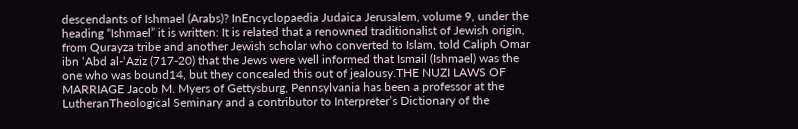descendants of Ishmael (Arabs)? InEncyclopaedia Judaica Jerusalem, volume 9, under the heading “Ishmael” it is written: It is related that a renowned traditionalist of Jewish origin, from Qurayza tribe and another Jewish scholar who converted to Islam, told Caliph Omar ibn ‘Abd al-‘Aziz (717-20) that the Jews were well informed that Ismail (Ishmael) was the one who was bound14, but they concealed this out of jealousy.THE NUZI LAWS OF MARRIAGE Jacob M. Myers of Gettysburg, Pennsylvania has been a professor at the LutheranTheological Seminary and a contributor to Interpreter’s Dictionary of the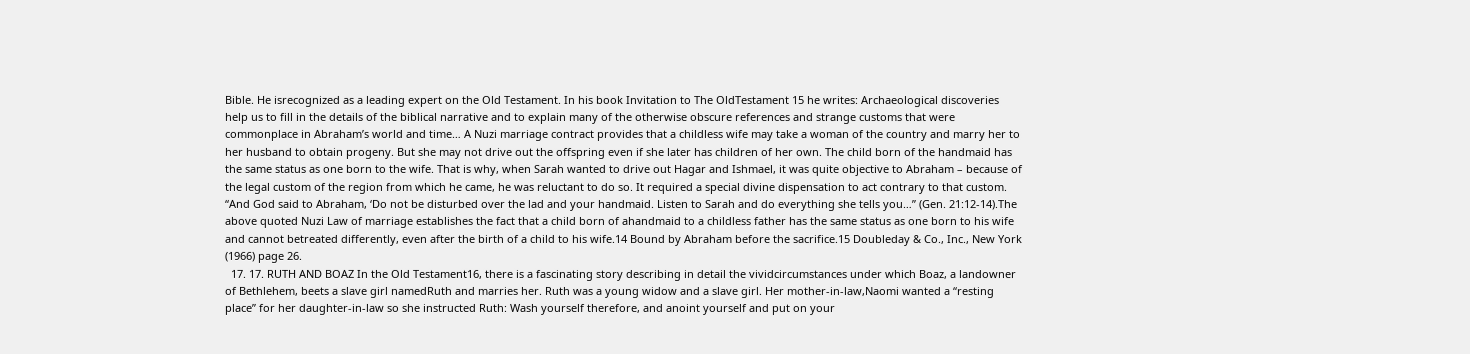Bible. He isrecognized as a leading expert on the Old Testament. In his book Invitation to The OldTestament 15 he writes: Archaeological discoveries help us to fill in the details of the biblical narrative and to explain many of the otherwise obscure references and strange customs that were commonplace in Abraham’s world and time… A Nuzi marriage contract provides that a childless wife may take a woman of the country and marry her to her husband to obtain progeny. But she may not drive out the offspring even if she later has children of her own. The child born of the handmaid has the same status as one born to the wife. That is why, when Sarah wanted to drive out Hagar and Ishmael, it was quite objective to Abraham – because of the legal custom of the region from which he came, he was reluctant to do so. It required a special divine dispensation to act contrary to that custom. “And God said to Abraham, ‘Do not be disturbed over the lad and your handmaid. Listen to Sarah and do everything she tells you…” (Gen. 21:12-14).The above quoted Nuzi Law of marriage establishes the fact that a child born of ahandmaid to a childless father has the same status as one born to his wife and cannot betreated differently, even after the birth of a child to his wife.14 Bound by Abraham before the sacrifice.15 Doubleday & Co., Inc., New York (1966) page 26.
  17. 17. RUTH AND BOAZ In the Old Testament16, there is a fascinating story describing in detail the vividcircumstances under which Boaz, a landowner of Bethlehem, beets a slave girl namedRuth and marries her. Ruth was a young widow and a slave girl. Her mother-in-law,Naomi wanted a “resting place” for her daughter-in-law so she instructed Ruth: Wash yourself therefore, and anoint yourself and put on your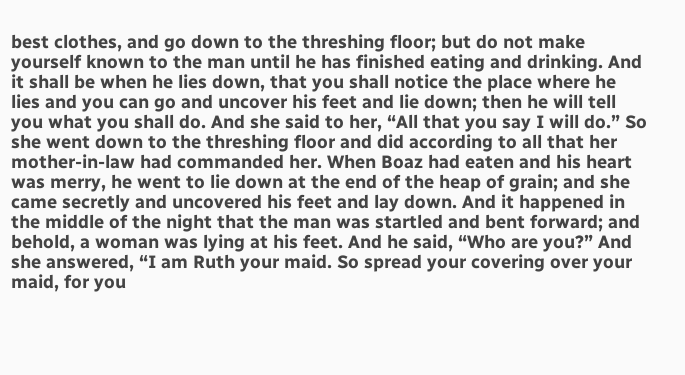best clothes, and go down to the threshing floor; but do not make yourself known to the man until he has finished eating and drinking. And it shall be when he lies down, that you shall notice the place where he lies and you can go and uncover his feet and lie down; then he will tell you what you shall do. And she said to her, “All that you say I will do.” So she went down to the threshing floor and did according to all that her mother-in-law had commanded her. When Boaz had eaten and his heart was merry, he went to lie down at the end of the heap of grain; and she came secretly and uncovered his feet and lay down. And it happened in the middle of the night that the man was startled and bent forward; and behold, a woman was lying at his feet. And he said, “Who are you?” And she answered, “I am Ruth your maid. So spread your covering over your maid, for you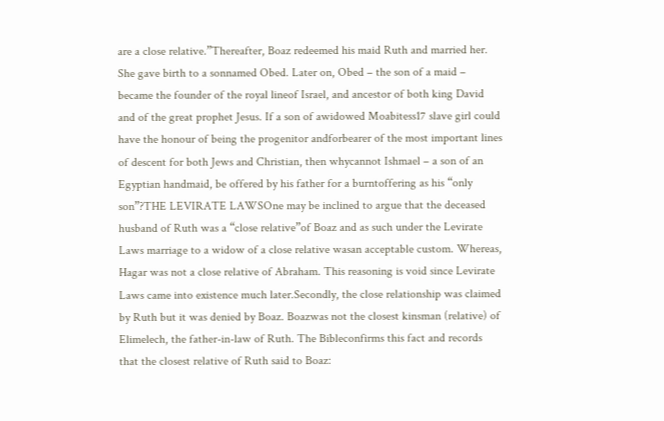are a close relative.”Thereafter, Boaz redeemed his maid Ruth and married her. She gave birth to a sonnamed Obed. Later on, Obed – the son of a maid – became the founder of the royal lineof Israel, and ancestor of both king David and of the great prophet Jesus. If a son of awidowed Moabitess17 slave girl could have the honour of being the progenitor andforbearer of the most important lines of descent for both Jews and Christian, then whycannot Ishmael – a son of an Egyptian handmaid, be offered by his father for a burntoffering as his “only son”?THE LEVIRATE LAWSOne may be inclined to argue that the deceased husband of Ruth was a “close relative”of Boaz and as such under the Levirate Laws marriage to a widow of a close relative wasan acceptable custom. Whereas, Hagar was not a close relative of Abraham. This reasoning is void since Levirate Laws came into existence much later.Secondly, the close relationship was claimed by Ruth but it was denied by Boaz. Boazwas not the closest kinsman (relative) of Elimelech, the father-in-law of Ruth. The Bibleconfirms this fact and records that the closest relative of Ruth said to Boaz: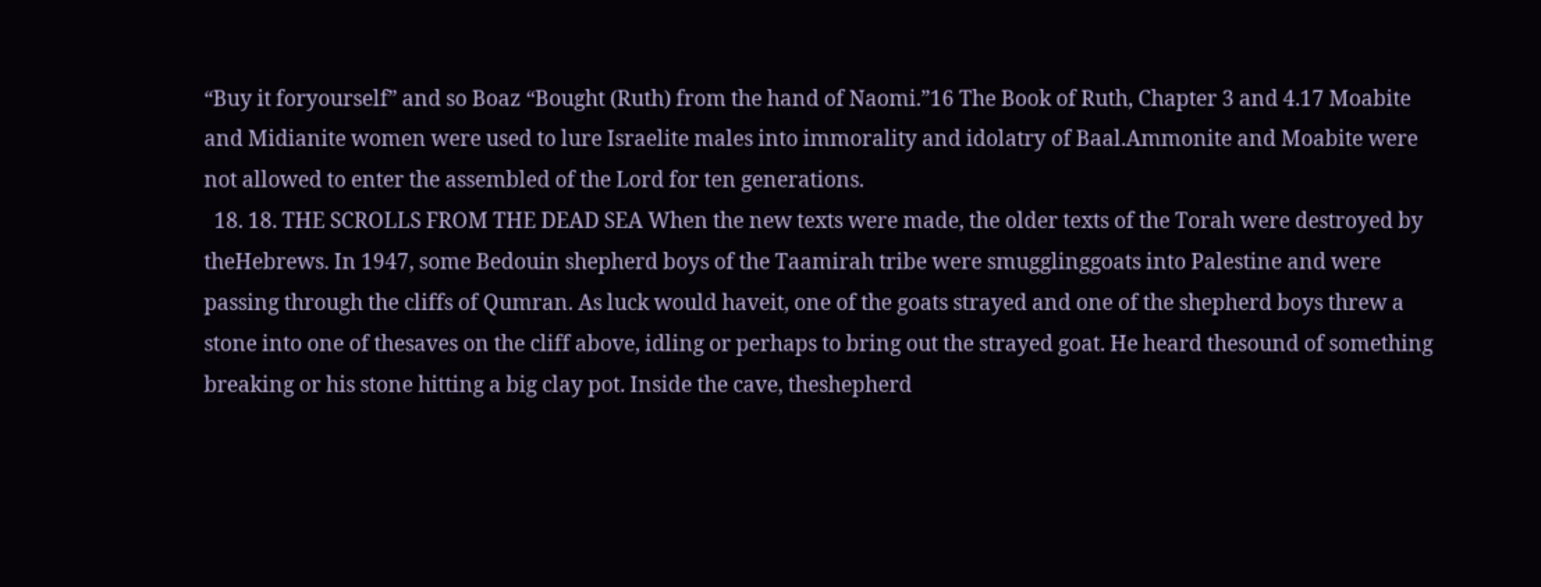“Buy it foryourself” and so Boaz “Bought (Ruth) from the hand of Naomi.”16 The Book of Ruth, Chapter 3 and 4.17 Moabite and Midianite women were used to lure Israelite males into immorality and idolatry of Baal.Ammonite and Moabite were not allowed to enter the assembled of the Lord for ten generations.
  18. 18. THE SCROLLS FROM THE DEAD SEA When the new texts were made, the older texts of the Torah were destroyed by theHebrews. In 1947, some Bedouin shepherd boys of the Taamirah tribe were smugglinggoats into Palestine and were passing through the cliffs of Qumran. As luck would haveit, one of the goats strayed and one of the shepherd boys threw a stone into one of thesaves on the cliff above, idling or perhaps to bring out the strayed goat. He heard thesound of something breaking or his stone hitting a big clay pot. Inside the cave, theshepherd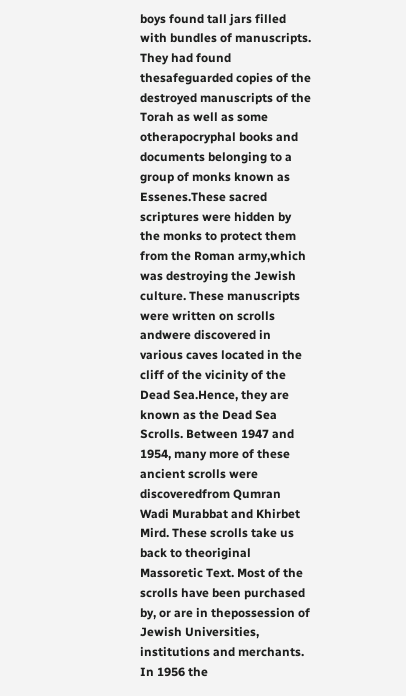boys found tall jars filled with bundles of manuscripts. They had found thesafeguarded copies of the destroyed manuscripts of the Torah as well as some otherapocryphal books and documents belonging to a group of monks known as Essenes.These sacred scriptures were hidden by the monks to protect them from the Roman army,which was destroying the Jewish culture. These manuscripts were written on scrolls andwere discovered in various caves located in the cliff of the vicinity of the Dead Sea.Hence, they are known as the Dead Sea Scrolls. Between 1947 and 1954, many more of these ancient scrolls were discoveredfrom Qumran Wadi Murabbat and Khirbet Mird. These scrolls take us back to theoriginal Massoretic Text. Most of the scrolls have been purchased by, or are in thepossession of Jewish Universities, institutions and merchants. In 1956 the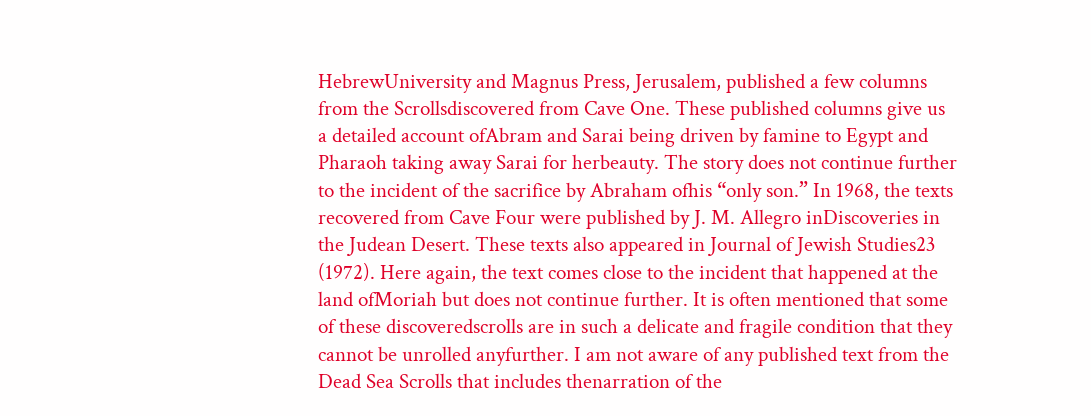HebrewUniversity and Magnus Press, Jerusalem, published a few columns from the Scrollsdiscovered from Cave One. These published columns give us a detailed account ofAbram and Sarai being driven by famine to Egypt and Pharaoh taking away Sarai for herbeauty. The story does not continue further to the incident of the sacrifice by Abraham ofhis “only son.” In 1968, the texts recovered from Cave Four were published by J. M. Allegro inDiscoveries in the Judean Desert. These texts also appeared in Journal of Jewish Studies23 (1972). Here again, the text comes close to the incident that happened at the land ofMoriah but does not continue further. It is often mentioned that some of these discoveredscrolls are in such a delicate and fragile condition that they cannot be unrolled anyfurther. I am not aware of any published text from the Dead Sea Scrolls that includes thenarration of the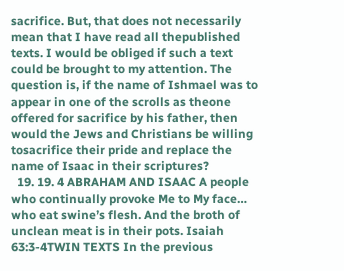sacrifice. But, that does not necessarily mean that I have read all thepublished texts. I would be obliged if such a text could be brought to my attention. The question is, if the name of Ishmael was to appear in one of the scrolls as theone offered for sacrifice by his father, then would the Jews and Christians be willing tosacrifice their pride and replace the name of Isaac in their scriptures?
  19. 19. 4 ABRAHAM AND ISAAC A people who continually provoke Me to My face… who eat swine’s flesh. And the broth of unclean meat is in their pots. Isaiah 63:3-4TWIN TEXTS In the previous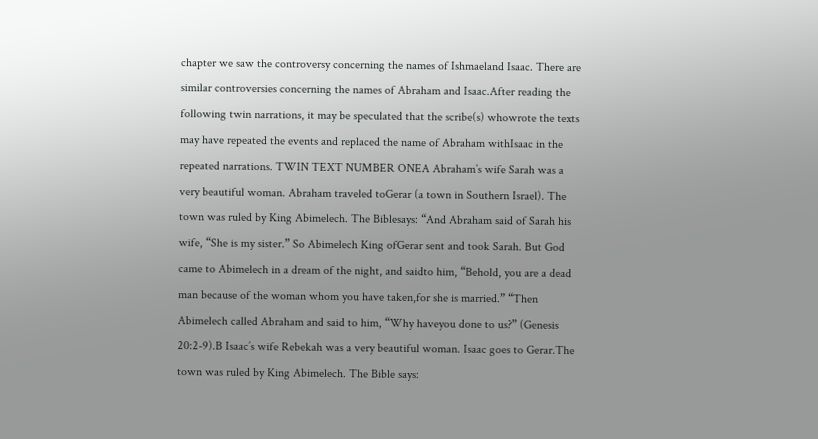chapter we saw the controversy concerning the names of Ishmaeland Isaac. There are similar controversies concerning the names of Abraham and Isaac.After reading the following twin narrations, it may be speculated that the scribe(s) whowrote the texts may have repeated the events and replaced the name of Abraham withIsaac in the repeated narrations. TWIN TEXT NUMBER ONEA Abraham’s wife Sarah was a very beautiful woman. Abraham traveled toGerar (a town in Southern Israel). The town was ruled by King Abimelech. The Biblesays: “And Abraham said of Sarah his wife, “She is my sister.” So Abimelech King ofGerar sent and took Sarah. But God came to Abimelech in a dream of the night, and saidto him, “Behold, you are a dead man because of the woman whom you have taken,for she is married.” “Then Abimelech called Abraham and said to him, “Why haveyou done to us?” (Genesis 20:2-9).B Isaac’s wife Rebekah was a very beautiful woman. Isaac goes to Gerar.The town was ruled by King Abimelech. The Bible says: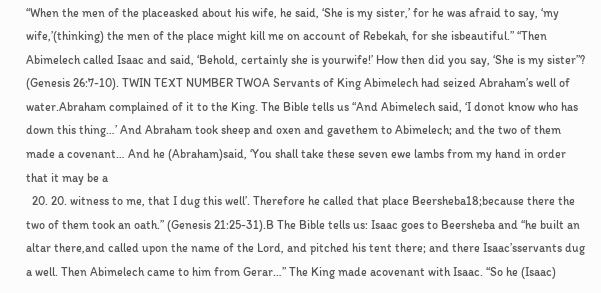“When the men of the placeasked about his wife, he said, ‘She is my sister,’ for he was afraid to say, ‘my wife,’(thinking) the men of the place might kill me on account of Rebekah, for she isbeautiful.” “Then Abimelech called Isaac and said, ‘Behold, certainly she is yourwife!’ How then did you say, ‘She is my sister”? (Genesis 26:7-10). TWIN TEXT NUMBER TWOA Servants of King Abimelech had seized Abraham’s well of water.Abraham complained of it to the King. The Bible tells us “And Abimelech said, ‘I donot know who has down this thing…’ And Abraham took sheep and oxen and gavethem to Abimelech; and the two of them made a covenant… And he (Abraham)said, ‘You shall take these seven ewe lambs from my hand in order that it may be a
  20. 20. witness to me, that I dug this well’. Therefore he called that place Beersheba18;because there the two of them took an oath.” (Genesis 21:25-31).B The Bible tells us: Isaac goes to Beersheba and “he built an altar there,and called upon the name of the Lord, and pitched his tent there; and there Isaac’sservants dug a well. Then Abimelech came to him from Gerar…” The King made acovenant with Isaac. “So he (Isaac)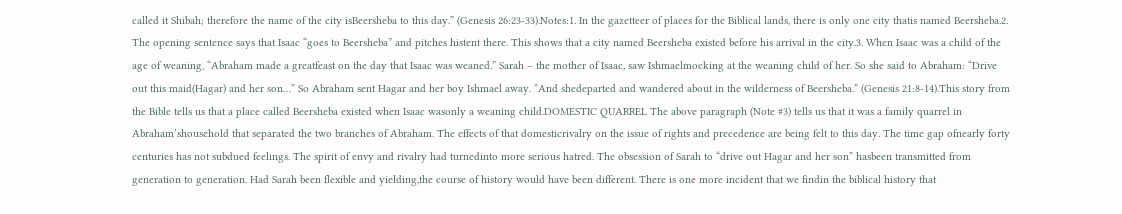called it Shibah; therefore the name of the city isBeersheba to this day.” (Genesis 26:23-33).Notes:1. In the gazetteer of places for the Biblical lands, there is only one city thatis named Beersheba.2. The opening sentence says that Isaac “goes to Beersheba” and pitches histent there. This shows that a city named Beersheba existed before his arrival in the city.3. When Isaac was a child of the age of weaning, “Abraham made a greatfeast on the day that Isaac was weaned.” Sarah – the mother of Isaac, saw Ishmaelmocking at the weaning child of her. So she said to Abraham: “Drive out this maid(Hagar) and her son…” So Abraham sent Hagar and her boy Ishmael away. “And shedeparted and wandered about in the wilderness of Beersheba.” (Genesis 21:8-14).This story from the Bible tells us that a place called Beersheba existed when Isaac wasonly a weaning child.DOMESTIC QUARREL The above paragraph (Note #3) tells us that it was a family quarrel in Abraham’shousehold that separated the two branches of Abraham. The effects of that domesticrivalry on the issue of rights and precedence are being felt to this day. The time gap ofnearly forty centuries has not subdued feelings. The spirit of envy and rivalry had turnedinto more serious hatred. The obsession of Sarah to “drive out Hagar and her son” hasbeen transmitted from generation to generation. Had Sarah been flexible and yielding,the course of history would have been different. There is one more incident that we findin the biblical history that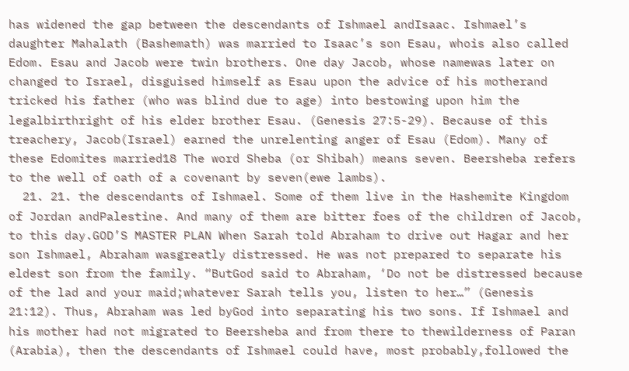has widened the gap between the descendants of Ishmael andIsaac. Ishmael’s daughter Mahalath (Bashemath) was married to Isaac’s son Esau, whois also called Edom. Esau and Jacob were twin brothers. One day Jacob, whose namewas later on changed to Israel, disguised himself as Esau upon the advice of his motherand tricked his father (who was blind due to age) into bestowing upon him the legalbirthright of his elder brother Esau. (Genesis 27:5-29). Because of this treachery, Jacob(Israel) earned the unrelenting anger of Esau (Edom). Many of these Edomites married18 The word Sheba (or Shibah) means seven. Beersheba refers to the well of oath of a covenant by seven(ewe lambs).
  21. 21. the descendants of Ishmael. Some of them live in the Hashemite Kingdom of Jordan andPalestine. And many of them are bitter foes of the children of Jacob, to this day.GOD’S MASTER PLAN When Sarah told Abraham to drive out Hagar and her son Ishmael, Abraham wasgreatly distressed. He was not prepared to separate his eldest son from the family. “ButGod said to Abraham, ‘Do not be distressed because of the lad and your maid;whatever Sarah tells you, listen to her…” (Genesis 21:12). Thus, Abraham was led byGod into separating his two sons. If Ishmael and his mother had not migrated to Beersheba and from there to thewilderness of Paran (Arabia), then the descendants of Ishmael could have, most probably,followed the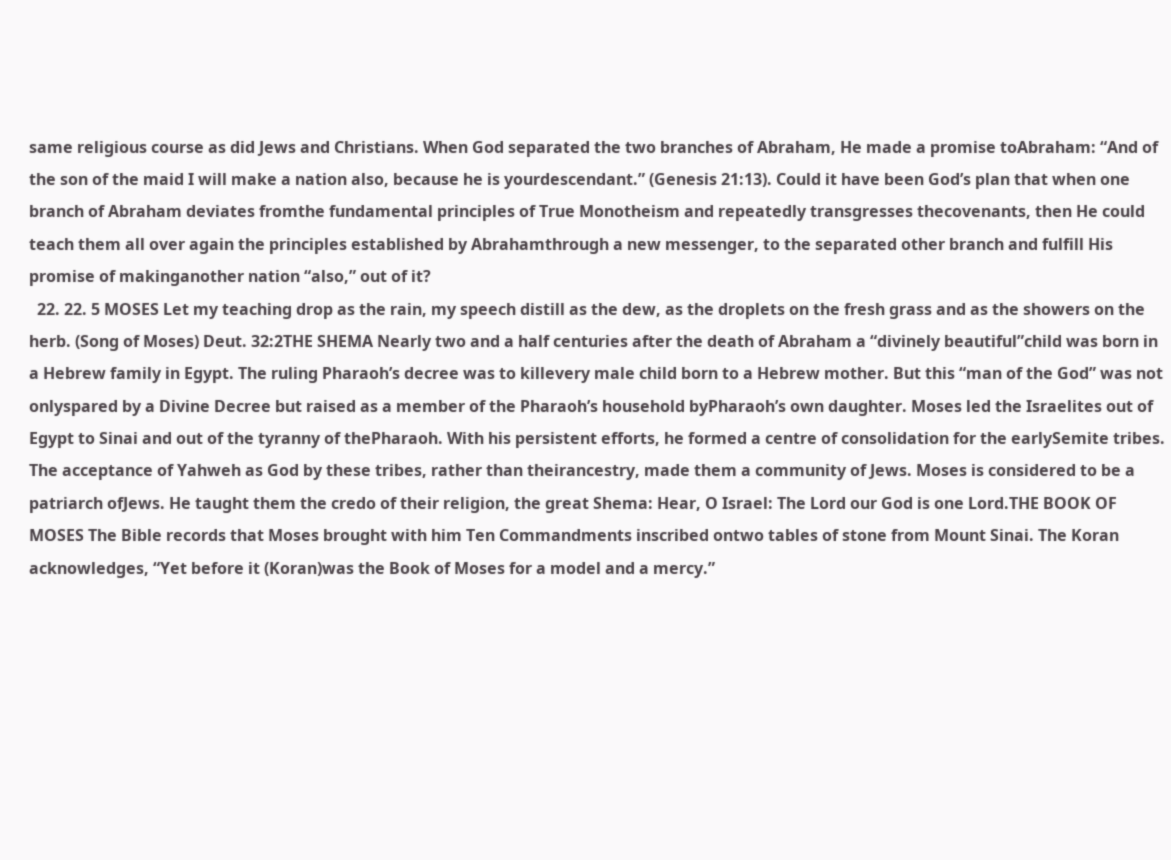same religious course as did Jews and Christians. When God separated the two branches of Abraham, He made a promise toAbraham: “And of the son of the maid I will make a nation also, because he is yourdescendant.” (Genesis 21:13). Could it have been God’s plan that when one branch of Abraham deviates fromthe fundamental principles of True Monotheism and repeatedly transgresses thecovenants, then He could teach them all over again the principles established by Abrahamthrough a new messenger, to the separated other branch and fulfill His promise of makinganother nation “also,” out of it?
  22. 22. 5 MOSES Let my teaching drop as the rain, my speech distill as the dew, as the droplets on the fresh grass and as the showers on the herb. (Song of Moses) Deut. 32:2THE SHEMA Nearly two and a half centuries after the death of Abraham a “divinely beautiful”child was born in a Hebrew family in Egypt. The ruling Pharaoh’s decree was to killevery male child born to a Hebrew mother. But this “man of the God” was not onlyspared by a Divine Decree but raised as a member of the Pharaoh’s household byPharaoh’s own daughter. Moses led the Israelites out of Egypt to Sinai and out of the tyranny of thePharaoh. With his persistent efforts, he formed a centre of consolidation for the earlySemite tribes. The acceptance of Yahweh as God by these tribes, rather than theirancestry, made them a community of Jews. Moses is considered to be a patriarch ofJews. He taught them the credo of their religion, the great Shema: Hear, O Israel: The Lord our God is one Lord.THE BOOK OF MOSES The Bible records that Moses brought with him Ten Commandments inscribed ontwo tables of stone from Mount Sinai. The Koran acknowledges, “Yet before it (Koran)was the Book of Moses for a model and a mercy.”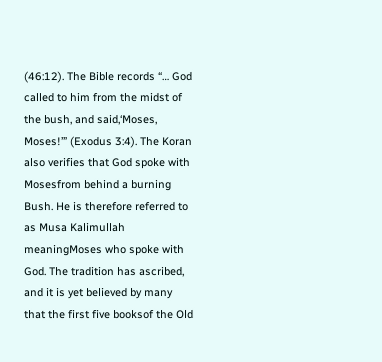(46:12). The Bible records “… God called to him from the midst of the bush, and said,‘Moses, Moses!’” (Exodus 3:4). The Koran also verifies that God spoke with Mosesfrom behind a burning Bush. He is therefore referred to as Musa Kalimullah meaningMoses who spoke with God. The tradition has ascribed, and it is yet believed by many that the first five booksof the Old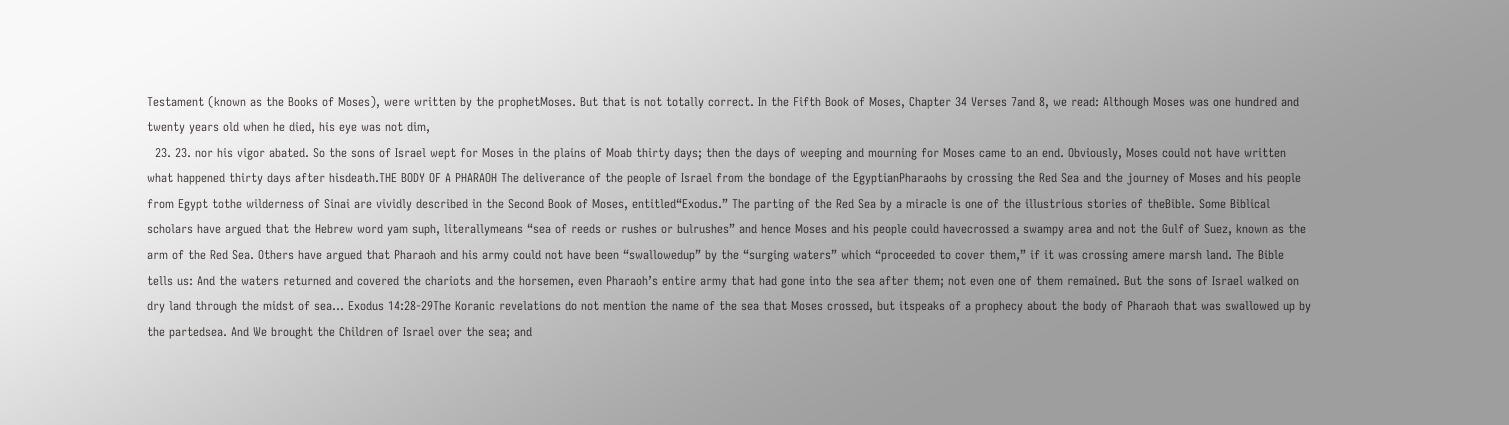Testament (known as the Books of Moses), were written by the prophetMoses. But that is not totally correct. In the Fifth Book of Moses, Chapter 34 Verses 7and 8, we read: Although Moses was one hundred and twenty years old when he died, his eye was not dim,
  23. 23. nor his vigor abated. So the sons of Israel wept for Moses in the plains of Moab thirty days; then the days of weeping and mourning for Moses came to an end. Obviously, Moses could not have written what happened thirty days after hisdeath.THE BODY OF A PHARAOH The deliverance of the people of Israel from the bondage of the EgyptianPharaohs by crossing the Red Sea and the journey of Moses and his people from Egypt tothe wilderness of Sinai are vividly described in the Second Book of Moses, entitled“Exodus.” The parting of the Red Sea by a miracle is one of the illustrious stories of theBible. Some Biblical scholars have argued that the Hebrew word yam suph, literallymeans “sea of reeds or rushes or bulrushes” and hence Moses and his people could havecrossed a swampy area and not the Gulf of Suez, known as the arm of the Red Sea. Others have argued that Pharaoh and his army could not have been “swallowedup” by the “surging waters” which “proceeded to cover them,” if it was crossing amere marsh land. The Bible tells us: And the waters returned and covered the chariots and the horsemen, even Pharaoh’s entire army that had gone into the sea after them; not even one of them remained. But the sons of Israel walked on dry land through the midst of sea… Exodus 14:28-29The Koranic revelations do not mention the name of the sea that Moses crossed, but itspeaks of a prophecy about the body of Pharaoh that was swallowed up by the partedsea. And We brought the Children of Israel over the sea; and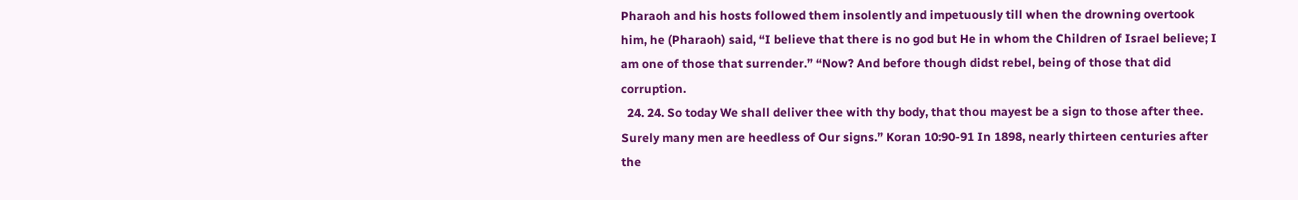Pharaoh and his hosts followed them insolently and impetuously till when the drowning overtook him, he (Pharaoh) said, “I believe that there is no god but He in whom the Children of Israel believe; I am one of those that surrender.” “Now? And before though didst rebel, being of those that did corruption.
  24. 24. So today We shall deliver thee with thy body, that thou mayest be a sign to those after thee. Surely many men are heedless of Our signs.” Koran 10:90-91 In 1898, nearly thirteen centuries after the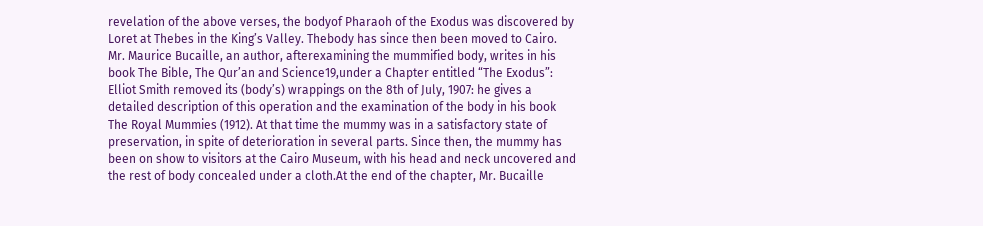revelation of the above verses, the bodyof Pharaoh of the Exodus was discovered by Loret at Thebes in the King’s Valley. Thebody has since then been moved to Cairo. Mr. Maurice Bucaille, an author, afterexamining the mummified body, writes in his book The Bible, The Qur’an and Science19,under a Chapter entitled “The Exodus”: Elliot Smith removed its (body’s) wrappings on the 8th of July, 1907: he gives a detailed description of this operation and the examination of the body in his book The Royal Mummies (1912). At that time the mummy was in a satisfactory state of preservation, in spite of deterioration in several parts. Since then, the mummy has been on show to visitors at the Cairo Museum, with his head and neck uncovered and the rest of body concealed under a cloth.At the end of the chapter, Mr. Bucaille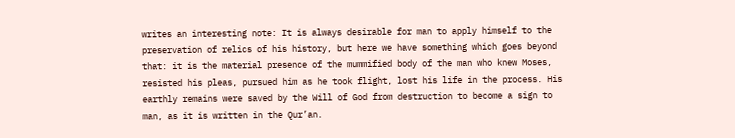writes an interesting note: It is always desirable for man to apply himself to the preservation of relics of his history, but here we have something which goes beyond that: it is the material presence of the mummified body of the man who knew Moses, resisted his pleas, pursued him as he took flight, lost his life in the process. His earthly remains were saved by the Will of God from destruction to become a sign to man, as it is written in the Qur’an.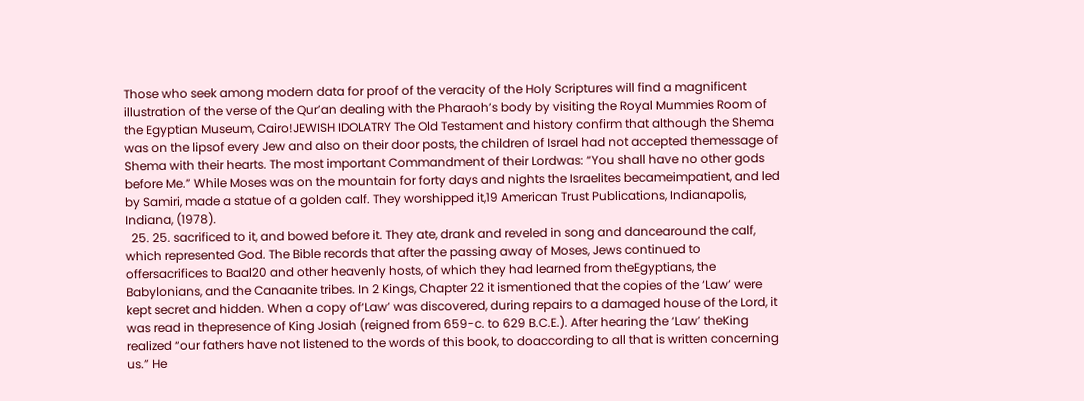Those who seek among modern data for proof of the veracity of the Holy Scriptures will find a magnificent illustration of the verse of the Qur’an dealing with the Pharaoh’s body by visiting the Royal Mummies Room of the Egyptian Museum, Cairo!JEWISH IDOLATRY The Old Testament and history confirm that although the Shema was on the lipsof every Jew and also on their door posts, the children of Israel had not accepted themessage of Shema with their hearts. The most important Commandment of their Lordwas: “You shall have no other gods before Me.” While Moses was on the mountain for forty days and nights the Israelites becameimpatient, and led by Samiri, made a statue of a golden calf. They worshipped it,19 American Trust Publications, Indianapolis, Indiana, (1978).
  25. 25. sacrificed to it, and bowed before it. They ate, drank and reveled in song and dancearound the calf, which represented God. The Bible records that after the passing away of Moses, Jews continued to offersacrifices to Baal20 and other heavenly hosts, of which they had learned from theEgyptians, the Babylonians, and the Canaanite tribes. In 2 Kings, Chapter 22 it ismentioned that the copies of the ‘Law’ were kept secret and hidden. When a copy of‘Law’ was discovered, during repairs to a damaged house of the Lord, it was read in thepresence of King Josiah (reigned from 659-c. to 629 B.C.E.). After hearing the ‘Law’ theKing realized “our fathers have not listened to the words of this book, to doaccording to all that is written concerning us.” He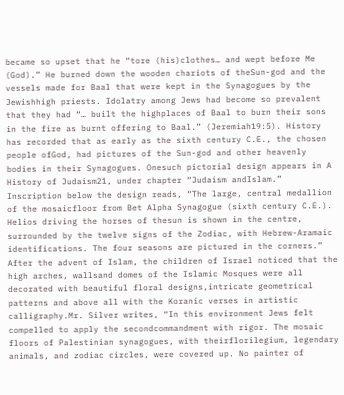became so upset that he “tore (his)clothes… and wept before Me (God).” He burned down the wooden chariots of theSun-god and the vessels made for Baal that were kept in the Synagogues by the Jewishhigh priests. Idolatry among Jews had become so prevalent that they had “… built the highplaces of Baal to burn their sons in the fire as burnt offering to Baal.” (Jeremiah19:5). History has recorded that as early as the sixth century C.E., the chosen people ofGod, had pictures of the Sun-god and other heavenly bodies in their Synagogues. Onesuch pictorial design appears in A History of Judaism21, under chapter “Judaism andIslam.” Inscription below the design reads, “The large, central medallion of the mosaicfloor from Bet Alpha Synagogue (sixth century C.E.). Helios driving the horses of thesun is shown in the centre, surrounded by the twelve signs of the Zodiac, with Hebrew-Aramaic identifications. The four seasons are pictured in the corners.” After the advent of Islam, the children of Israel noticed that the high arches, wallsand domes of the Islamic Mosques were all decorated with beautiful floral designs,intricate geometrical patterns and above all with the Koranic verses in artistic calligraphy.Mr. Silver writes, “In this environment Jews felt compelled to apply the secondcommandment with rigor. The mosaic floors of Palestinian synagogues, with theirflorilegium, legendary animals, and zodiac circles, were covered up. No painter of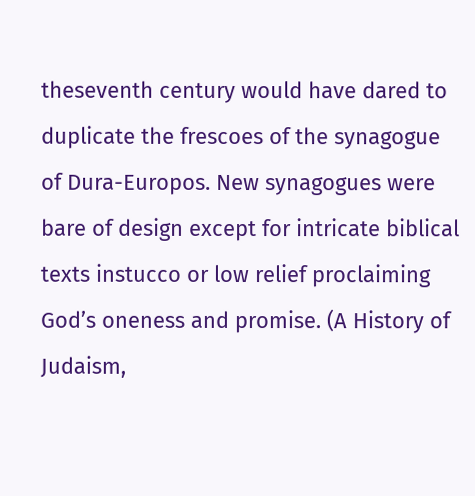theseventh century would have dared to duplicate the frescoes of the synagogue of Dura-Europos. New synagogues were bare of design except for intricate biblical texts instucco or low relief proclaiming God’s oneness and promise. (A History of Judaism,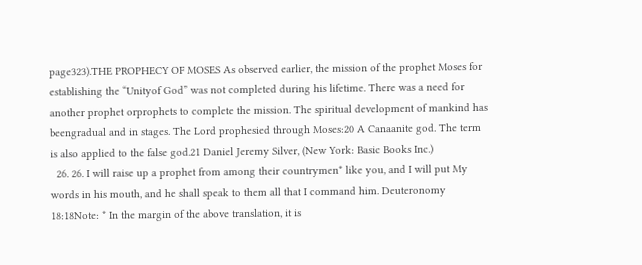page323).THE PROPHECY OF MOSES As observed earlier, the mission of the prophet Moses for establishing the “Unityof God” was not completed during his lifetime. There was a need for another prophet orprophets to complete the mission. The spiritual development of mankind has beengradual and in stages. The Lord prophesied through Moses:20 A Canaanite god. The term is also applied to the false god.21 Daniel Jeremy Silver, (New York: Basic Books Inc.)
  26. 26. I will raise up a prophet from among their countrymen* like you, and I will put My words in his mouth, and he shall speak to them all that I command him. Deuteronomy 18:18Note: * In the margin of the above translation, it is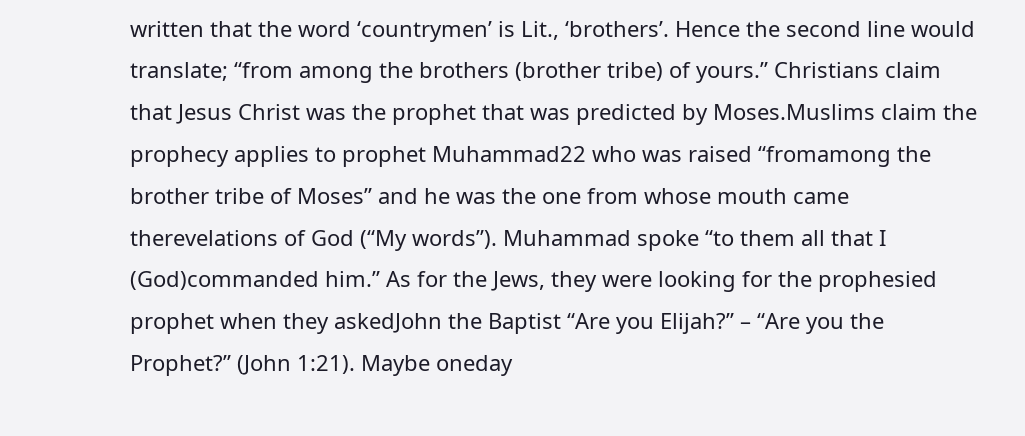written that the word ‘countrymen’ is Lit., ‘brothers’. Hence the second line would translate; “from among the brothers (brother tribe) of yours.” Christians claim that Jesus Christ was the prophet that was predicted by Moses.Muslims claim the prophecy applies to prophet Muhammad22 who was raised “fromamong the brother tribe of Moses” and he was the one from whose mouth came therevelations of God (“My words”). Muhammad spoke “to them all that I (God)commanded him.” As for the Jews, they were looking for the prophesied prophet when they askedJohn the Baptist “Are you Elijah?” – “Are you the Prophet?” (John 1:21). Maybe oneday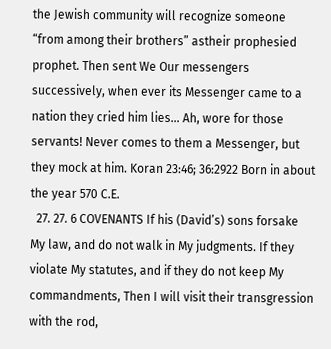the Jewish community will recognize someone “from among their brothers” astheir prophesied prophet. Then sent We Our messengers successively, when ever its Messenger came to a nation they cried him lies… Ah, wore for those servants! Never comes to them a Messenger, but they mock at him. Koran 23:46; 36:2922 Born in about the year 570 C.E.
  27. 27. 6 COVENANTS If his (David’s) sons forsake My law, and do not walk in My judgments. If they violate My statutes, and if they do not keep My commandments, Then I will visit their transgression with the rod,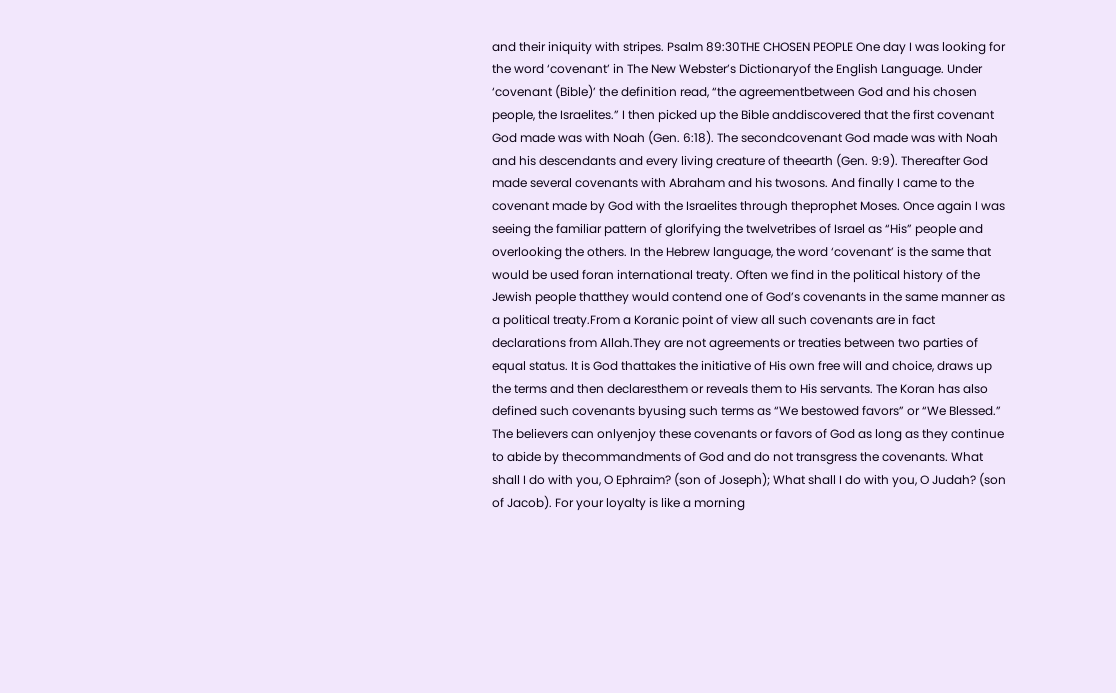and their iniquity with stripes. Psalm 89:30THE CHOSEN PEOPLE One day I was looking for the word ‘covenant’ in The New Webster’s Dictionaryof the English Language. Under ‘covenant (Bible)’ the definition read, “the agreementbetween God and his chosen people, the Israelites.” I then picked up the Bible anddiscovered that the first covenant God made was with Noah (Gen. 6:18). The secondcovenant God made was with Noah and his descendants and every living creature of theearth (Gen. 9:9). Thereafter God made several covenants with Abraham and his twosons. And finally I came to the covenant made by God with the Israelites through theprophet Moses. Once again I was seeing the familiar pattern of glorifying the twelvetribes of Israel as “His” people and overlooking the others. In the Hebrew language, the word ‘covenant’ is the same that would be used foran international treaty. Often we find in the political history of the Jewish people thatthey would contend one of God’s covenants in the same manner as a political treaty.From a Koranic point of view all such covenants are in fact declarations from Allah.They are not agreements or treaties between two parties of equal status. It is God thattakes the initiative of His own free will and choice, draws up the terms and then declaresthem or reveals them to His servants. The Koran has also defined such covenants byusing such terms as “We bestowed favors” or “We Blessed.” The believers can onlyenjoy these covenants or favors of God as long as they continue to abide by thecommandments of God and do not transgress the covenants. What shall I do with you, O Ephraim? (son of Joseph); What shall I do with you, O Judah? (son of Jacob). For your loyalty is like a morning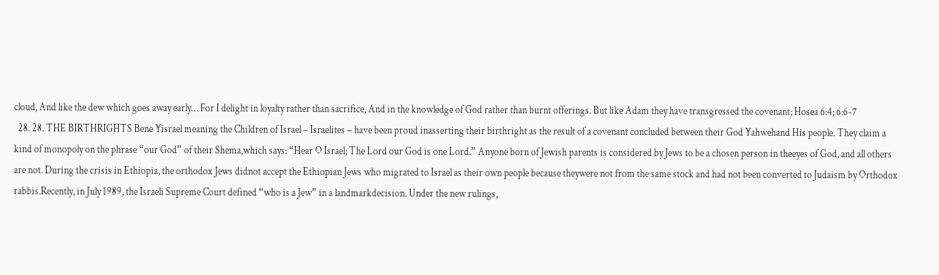cloud, And like the dew which goes away early… For I delight in loyalty rather than sacrifice, And in the knowledge of God rather than burnt offerings. But like Adam they have transgressed the covenant; Hosea 6:4; 6:6-7
  28. 28. THE BIRTHRIGHTS Bene Yisrael meaning the Children of Israel – Israelites – have been proud inasserting their birthright as the result of a covenant concluded between their God Yahwehand His people. They claim a kind of monopoly on the phrase “our God” of their Shema,which says: “Hear O Israel; The Lord our God is one Lord.” Anyone born of Jewish parents is considered by Jews to be a chosen person in theeyes of God, and all others are not. During the crisis in Ethiopia, the orthodox Jews didnot accept the Ethiopian Jews who migrated to Israel as their own people because theywere not from the same stock and had not been converted to Judaism by Orthodox rabbis.Recently, in July 1989, the Israeli Supreme Court defined “who is a Jew” in a landmarkdecision. Under the new rulings,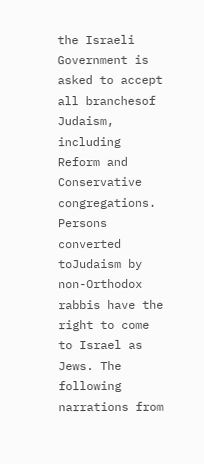the Israeli Government is asked to accept all branchesof Judaism, including Reform and Conservative congregations. Persons converted toJudaism by non-Orthodox rabbis have the right to come to Israel as Jews. The following narrations from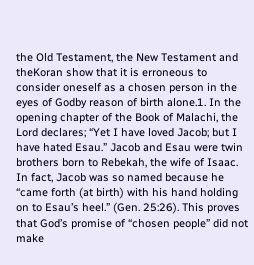the Old Testament, the New Testament and theKoran show that it is erroneous to consider oneself as a chosen person in the eyes of Godby reason of birth alone.1. In the opening chapter of the Book of Malachi, the Lord declares; “Yet I have loved Jacob; but I have hated Esau.” Jacob and Esau were twin brothers born to Rebekah, the wife of Isaac. In fact, Jacob was so named because he “came forth (at birth) with his hand holding on to Esau’s heel.” (Gen. 25:26). This proves that God’s promise of “chosen people” did not make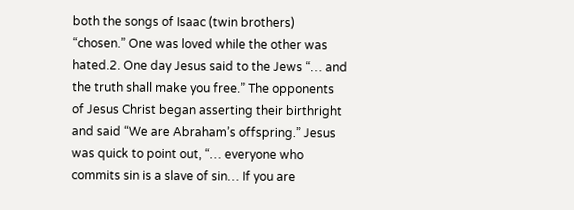both the songs of Isaac (twin brothers) “chosen.” One was loved while the other was hated.2. One day Jesus said to the Jews “… and the truth shall make you free.” The opponents of Jesus Christ began asserting their birthright and said “We are Abraham’s offspring.” Jesus was quick to point out, “… everyone who commits sin is a slave of sin… If you are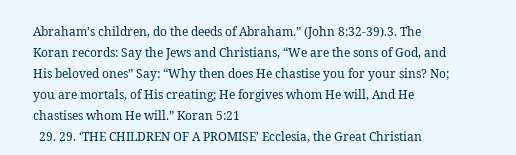Abraham’s children, do the deeds of Abraham.” (John 8:32-39).3. The Koran records: Say the Jews and Christians, “We are the sons of God, and His beloved ones” Say: “Why then does He chastise you for your sins? No; you are mortals, of His creating; He forgives whom He will, And He chastises whom He will.” Koran 5:21
  29. 29. ‘THE CHILDREN OF A PROMISE’ Ecclesia, the Great Christian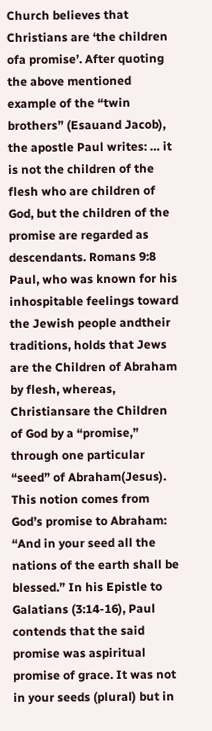Church believes that Christians are ‘the children ofa promise’. After quoting the above mentioned example of the “twin brothers” (Esauand Jacob), the apostle Paul writes: … it is not the children of the flesh who are children of God, but the children of the promise are regarded as descendants. Romans 9:8 Paul, who was known for his inhospitable feelings toward the Jewish people andtheir traditions, holds that Jews are the Children of Abraham by flesh, whereas, Christiansare the Children of God by a “promise,” through one particular “seed” of Abraham(Jesus). This notion comes from God’s promise to Abraham: “And in your seed all the nations of the earth shall be blessed.” In his Epistle to Galatians (3:14-16), Paul contends that the said promise was aspiritual promise of grace. It was not in your seeds (plural) but in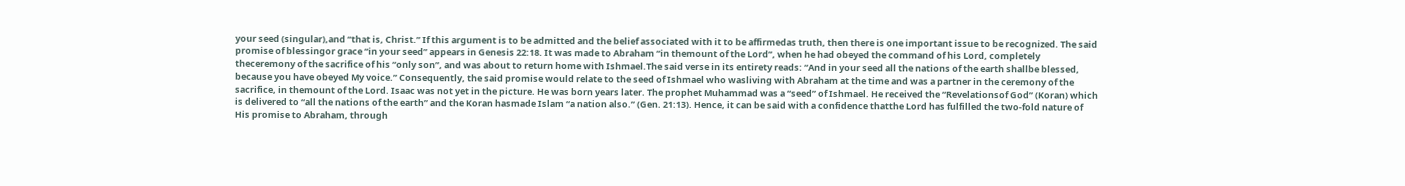your seed (singular),and “that is, Christ.” If this argument is to be admitted and the belief associated with it to be affirmedas truth, then there is one important issue to be recognized. The said promise of blessingor grace “in your seed” appears in Genesis 22:18. It was made to Abraham “in themount of the Lord”, when he had obeyed the command of his Lord, completely theceremony of the sacrifice of his “only son”, and was about to return home with Ishmael.The said verse in its entirety reads: “And in your seed all the nations of the earth shallbe blessed, because you have obeyed My voice.” Consequently, the said promise would relate to the seed of Ishmael who wasliving with Abraham at the time and was a partner in the ceremony of the sacrifice, in themount of the Lord. Isaac was not yet in the picture. He was born years later. The prophet Muhammad was a “seed” of Ishmael. He received the “Revelationsof God” (Koran) which is delivered to “all the nations of the earth” and the Koran hasmade Islam “a nation also.” (Gen. 21:13). Hence, it can be said with a confidence thatthe Lord has fulfilled the two-fold nature of His promise to Abraham, through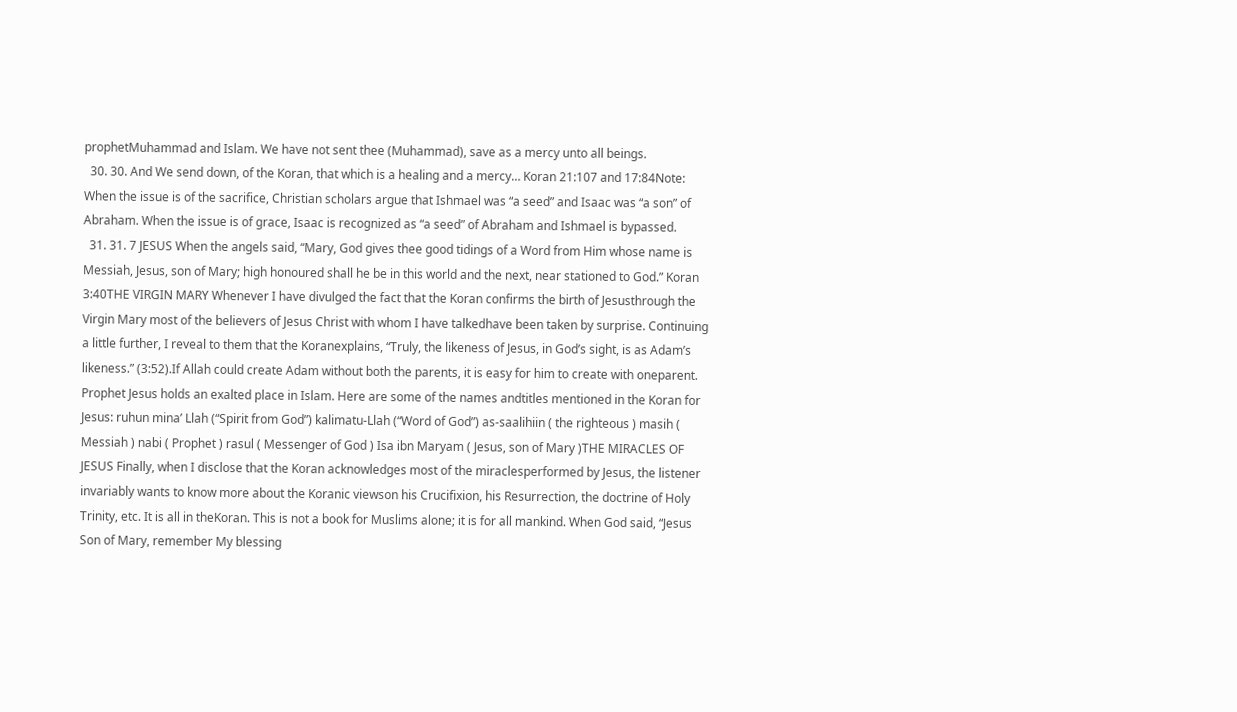prophetMuhammad and Islam. We have not sent thee (Muhammad), save as a mercy unto all beings.
  30. 30. And We send down, of the Koran, that which is a healing and a mercy… Koran 21:107 and 17:84Note: When the issue is of the sacrifice, Christian scholars argue that Ishmael was “a seed” and Isaac was “a son” of Abraham. When the issue is of grace, Isaac is recognized as “a seed” of Abraham and Ishmael is bypassed.
  31. 31. 7 JESUS When the angels said, “Mary, God gives thee good tidings of a Word from Him whose name is Messiah, Jesus, son of Mary; high honoured shall he be in this world and the next, near stationed to God.” Koran 3:40THE VIRGIN MARY Whenever I have divulged the fact that the Koran confirms the birth of Jesusthrough the Virgin Mary most of the believers of Jesus Christ with whom I have talkedhave been taken by surprise. Continuing a little further, I reveal to them that the Koranexplains, “Truly, the likeness of Jesus, in God’s sight, is as Adam’s likeness.” (3:52).If Allah could create Adam without both the parents, it is easy for him to create with oneparent. Prophet Jesus holds an exalted place in Islam. Here are some of the names andtitles mentioned in the Koran for Jesus: ruhun mina’ Llah (“Spirit from God”) kalimatu-Llah (“Word of God”) as-saalihiin ( the righteous ) masih ( Messiah ) nabi ( Prophet ) rasul ( Messenger of God ) Isa ibn Maryam ( Jesus, son of Mary )THE MIRACLES OF JESUS Finally, when I disclose that the Koran acknowledges most of the miraclesperformed by Jesus, the listener invariably wants to know more about the Koranic viewson his Crucifixion, his Resurrection, the doctrine of Holy Trinity, etc. It is all in theKoran. This is not a book for Muslims alone; it is for all mankind. When God said, “Jesus Son of Mary, remember My blessing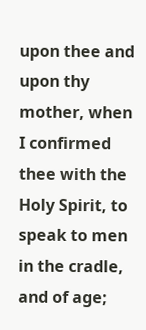upon thee and upon thy mother, when I confirmed thee with the Holy Spirit, to speak to men in the cradle, and of age;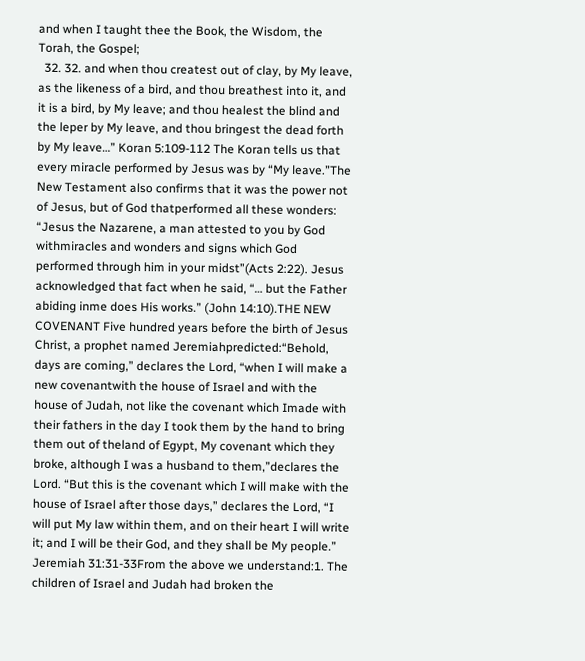and when I taught thee the Book, the Wisdom, the Torah, the Gospel;
  32. 32. and when thou createst out of clay, by My leave, as the likeness of a bird, and thou breathest into it, and it is a bird, by My leave; and thou healest the blind and the leper by My leave, and thou bringest the dead forth by My leave…” Koran 5:109-112 The Koran tells us that every miracle performed by Jesus was by “My leave.”The New Testament also confirms that it was the power not of Jesus, but of God thatperformed all these wonders: “Jesus the Nazarene, a man attested to you by God withmiracles and wonders and signs which God performed through him in your midst”(Acts 2:22). Jesus acknowledged that fact when he said, “… but the Father abiding inme does His works.” (John 14:10).THE NEW COVENANT Five hundred years before the birth of Jesus Christ, a prophet named Jeremiahpredicted:“Behold, days are coming,” declares the Lord, “when I will make a new covenantwith the house of Israel and with the house of Judah, not like the covenant which Imade with their fathers in the day I took them by the hand to bring them out of theland of Egypt, My covenant which they broke, although I was a husband to them,”declares the Lord. “But this is the covenant which I will make with the house of Israel after those days,” declares the Lord, “I will put My law within them, and on their heart I will write it; and I will be their God, and they shall be My people.” Jeremiah 31:31-33From the above we understand:1. The children of Israel and Judah had broken the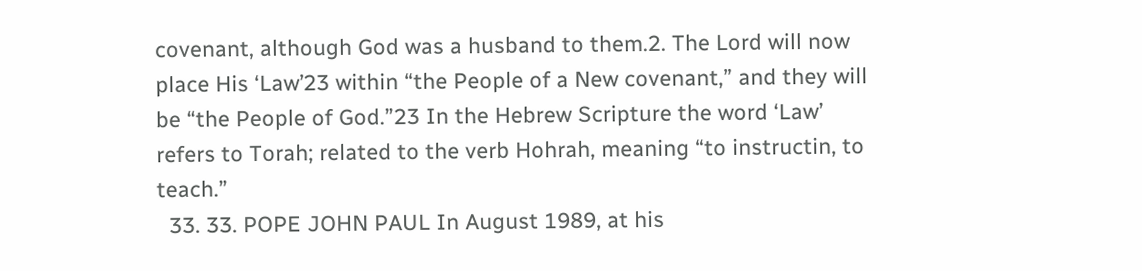covenant, although God was a husband to them.2. The Lord will now place His ‘Law’23 within “the People of a New covenant,” and they will be “the People of God.”23 In the Hebrew Scripture the word ‘Law’ refers to Torah; related to the verb Hohrah, meaning “to instructin, to teach.”
  33. 33. POPE JOHN PAUL In August 1989, at his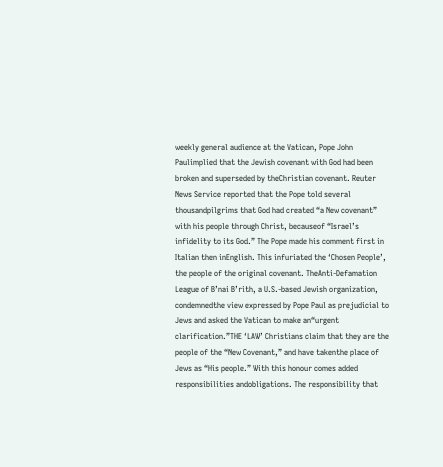weekly general audience at the Vatican, Pope John Paulimplied that the Jewish covenant with God had been broken and superseded by theChristian covenant. Reuter News Service reported that the Pope told several thousandpilgrims that God had created “a New covenant” with his people through Christ, becauseof “Israel’s infidelity to its God.” The Pope made his comment first in Italian then inEnglish. This infuriated the ‘Chosen People’, the people of the original covenant. TheAnti-Defamation League of B’nai B’rith, a U.S.-based Jewish organization, condemnedthe view expressed by Pope Paul as prejudicial to Jews and asked the Vatican to make an“urgent clarification.”THE ‘LAW’ Christians claim that they are the people of the “New Covenant,” and have takenthe place of Jews as “His people.” With this honour comes added responsibilities andobligations. The responsibility that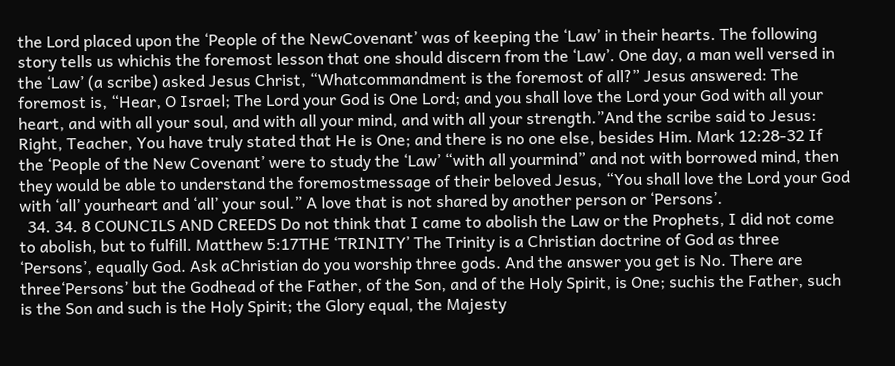the Lord placed upon the ‘People of the NewCovenant’ was of keeping the ‘Law’ in their hearts. The following story tells us whichis the foremost lesson that one should discern from the ‘Law’. One day, a man well versed in the ‘Law’ (a scribe) asked Jesus Christ, “Whatcommandment is the foremost of all?” Jesus answered: The foremost is, “Hear, O Israel; The Lord your God is One Lord; and you shall love the Lord your God with all your heart, and with all your soul, and with all your mind, and with all your strength.”And the scribe said to Jesus: Right, Teacher, You have truly stated that He is One; and there is no one else, besides Him. Mark 12:28-32 If the ‘People of the New Covenant’ were to study the ‘Law’ “with all yourmind” and not with borrowed mind, then they would be able to understand the foremostmessage of their beloved Jesus, “You shall love the Lord your God with ‘all’ yourheart and ‘all’ your soul.” A love that is not shared by another person or ‘Persons’.
  34. 34. 8 COUNCILS AND CREEDS Do not think that I came to abolish the Law or the Prophets, I did not come to abolish, but to fulfill. Matthew 5:17THE ‘TRINITY’ The Trinity is a Christian doctrine of God as three ‘Persons’, equally God. Ask aChristian do you worship three gods. And the answer you get is No. There are three‘Persons’ but the Godhead of the Father, of the Son, and of the Holy Spirit, is One; suchis the Father, such is the Son and such is the Holy Spirit; the Glory equal, the Majesty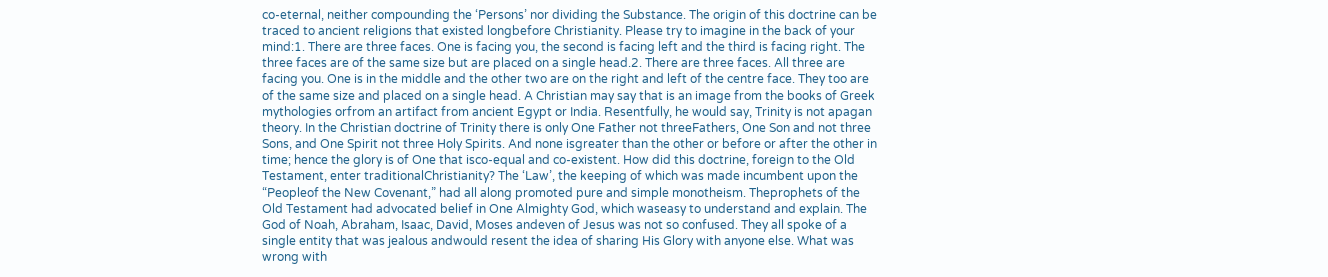co-eternal, neither compounding the ‘Persons’ nor dividing the Substance. The origin of this doctrine can be traced to ancient religions that existed longbefore Christianity. Please try to imagine in the back of your mind:1. There are three faces. One is facing you, the second is facing left and the third is facing right. The three faces are of the same size but are placed on a single head.2. There are three faces. All three are facing you. One is in the middle and the other two are on the right and left of the centre face. They too are of the same size and placed on a single head. A Christian may say that is an image from the books of Greek mythologies orfrom an artifact from ancient Egypt or India. Resentfully, he would say, Trinity is not apagan theory. In the Christian doctrine of Trinity there is only One Father not threeFathers, One Son and not three Sons, and One Spirit not three Holy Spirits. And none isgreater than the other or before or after the other in time; hence the glory is of One that isco-equal and co-existent. How did this doctrine, foreign to the Old Testament, enter traditionalChristianity? The ‘Law’, the keeping of which was made incumbent upon the “Peopleof the New Covenant,” had all along promoted pure and simple monotheism. Theprophets of the Old Testament had advocated belief in One Almighty God, which waseasy to understand and explain. The God of Noah, Abraham, Isaac, David, Moses andeven of Jesus was not so confused. They all spoke of a single entity that was jealous andwould resent the idea of sharing His Glory with anyone else. What was wrong with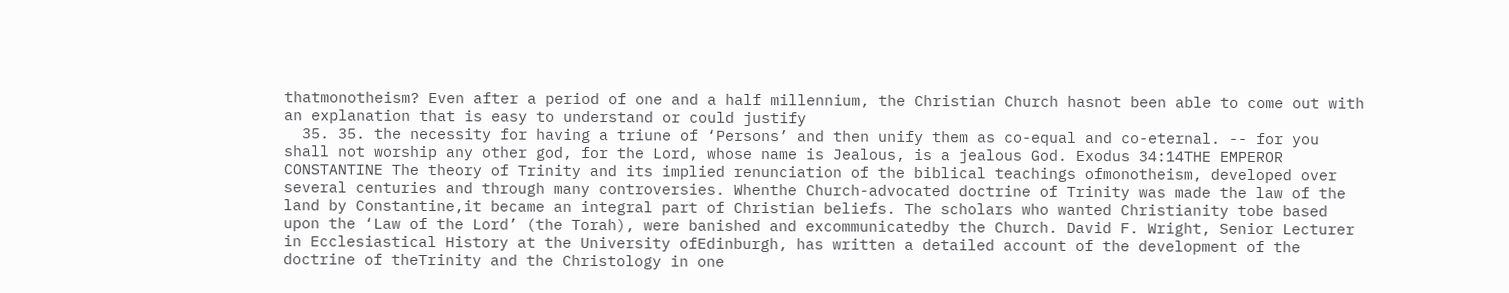thatmonotheism? Even after a period of one and a half millennium, the Christian Church hasnot been able to come out with an explanation that is easy to understand or could justify
  35. 35. the necessity for having a triune of ‘Persons’ and then unify them as co-equal and co-eternal. -- for you shall not worship any other god, for the Lord, whose name is Jealous, is a jealous God. Exodus 34:14THE EMPEROR CONSTANTINE The theory of Trinity and its implied renunciation of the biblical teachings ofmonotheism, developed over several centuries and through many controversies. Whenthe Church-advocated doctrine of Trinity was made the law of the land by Constantine,it became an integral part of Christian beliefs. The scholars who wanted Christianity tobe based upon the ‘Law of the Lord’ (the Torah), were banished and excommunicatedby the Church. David F. Wright, Senior Lecturer in Ecclesiastical History at the University ofEdinburgh, has written a detailed account of the development of the doctrine of theTrinity and the Christology in one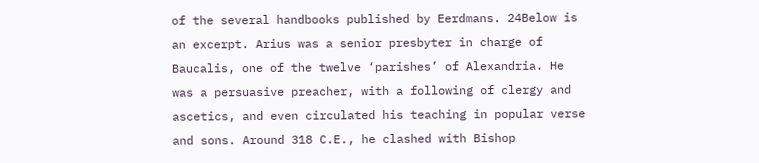of the several handbooks published by Eerdmans. 24Below is an excerpt. Arius was a senior presbyter in charge of Baucalis, one of the twelve ‘parishes’ of Alexandria. He was a persuasive preacher, with a following of clergy and ascetics, and even circulated his teaching in popular verse and sons. Around 318 C.E., he clashed with Bishop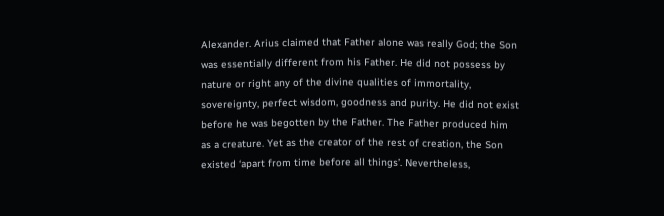Alexander. Arius claimed that Father alone was really God; the Son was essentially different from his Father. He did not possess by nature or right any of the divine qualities of immortality, sovereignty, perfect wisdom, goodness and purity. He did not exist before he was begotten by the Father. The Father produced him as a creature. Yet as the creator of the rest of creation, the Son existed ‘apart from time before all things’. Nevertheless,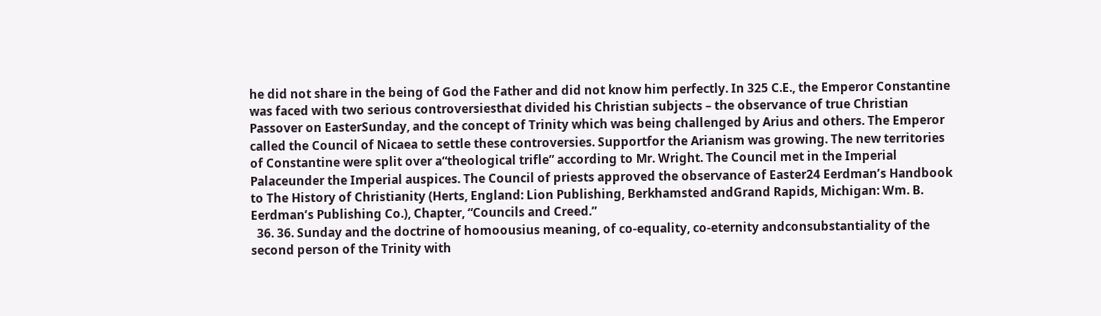he did not share in the being of God the Father and did not know him perfectly. In 325 C.E., the Emperor Constantine was faced with two serious controversiesthat divided his Christian subjects – the observance of true Christian Passover on EasterSunday, and the concept of Trinity which was being challenged by Arius and others. The Emperor called the Council of Nicaea to settle these controversies. Supportfor the Arianism was growing. The new territories of Constantine were split over a“theological trifle” according to Mr. Wright. The Council met in the Imperial Palaceunder the Imperial auspices. The Council of priests approved the observance of Easter24 Eerdman’s Handbook to The History of Christianity (Herts, England: Lion Publishing, Berkhamsted andGrand Rapids, Michigan: Wm. B. Eerdman’s Publishing Co.), Chapter, “Councils and Creed.”
  36. 36. Sunday and the doctrine of homoousius meaning, of co-equality, co-eternity andconsubstantiality of the second person of the Trinity with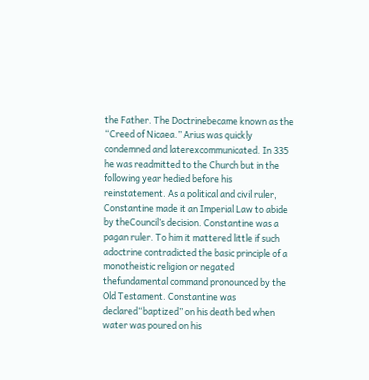the Father. The Doctrinebecame known as the “Creed of Nicaea.” Arius was quickly condemned and laterexcommunicated. In 335 he was readmitted to the Church but in the following year hedied before his reinstatement. As a political and civil ruler, Constantine made it an Imperial Law to abide by theCouncil’s decision. Constantine was a pagan ruler. To him it mattered little if such adoctrine contradicted the basic principle of a monotheistic religion or negated thefundamental command pronounced by the Old Testament. Constantine was declared“baptized” on his death bed when water was poured on his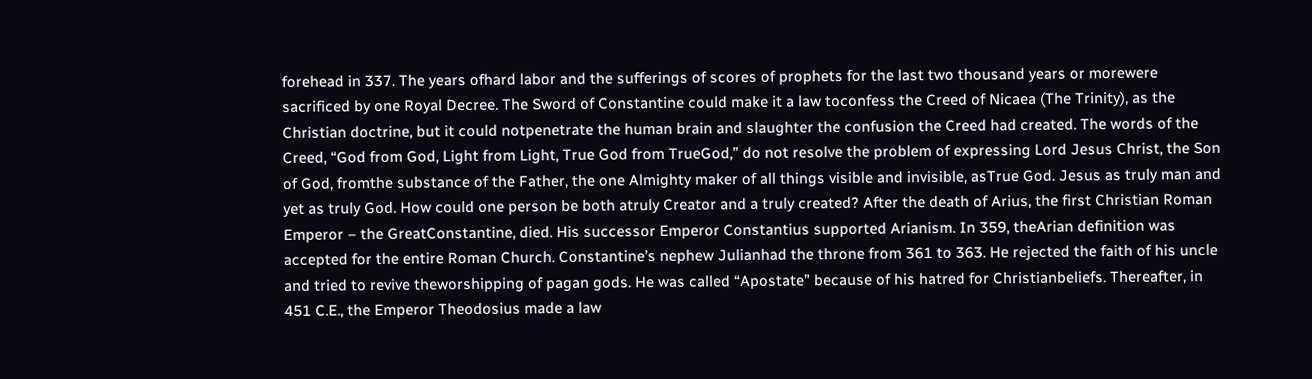forehead in 337. The years ofhard labor and the sufferings of scores of prophets for the last two thousand years or morewere sacrificed by one Royal Decree. The Sword of Constantine could make it a law toconfess the Creed of Nicaea (The Trinity), as the Christian doctrine, but it could notpenetrate the human brain and slaughter the confusion the Creed had created. The words of the Creed, “God from God, Light from Light, True God from TrueGod,” do not resolve the problem of expressing Lord Jesus Christ, the Son of God, fromthe substance of the Father, the one Almighty maker of all things visible and invisible, asTrue God. Jesus as truly man and yet as truly God. How could one person be both atruly Creator and a truly created? After the death of Arius, the first Christian Roman Emperor – the GreatConstantine, died. His successor Emperor Constantius supported Arianism. In 359, theArian definition was accepted for the entire Roman Church. Constantine’s nephew Julianhad the throne from 361 to 363. He rejected the faith of his uncle and tried to revive theworshipping of pagan gods. He was called “Apostate” because of his hatred for Christianbeliefs. Thereafter, in 451 C.E., the Emperor Theodosius made a law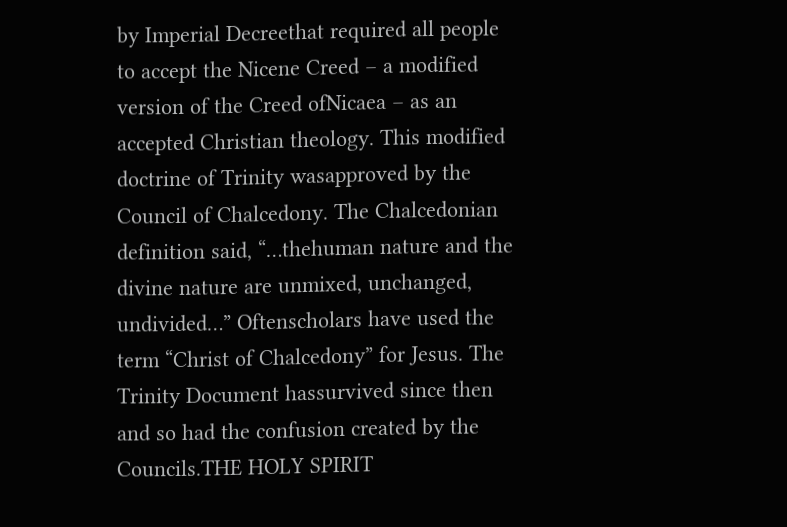by Imperial Decreethat required all people to accept the Nicene Creed – a modified version of the Creed ofNicaea – as an accepted Christian theology. This modified doctrine of Trinity wasapproved by the Council of Chalcedony. The Chalcedonian definition said, “…thehuman nature and the divine nature are unmixed, unchanged, undivided…” Oftenscholars have used the term “Christ of Chalcedony” for Jesus. The Trinity Document hassurvived since then and so had the confusion created by the Councils.THE HOLY SPIRIT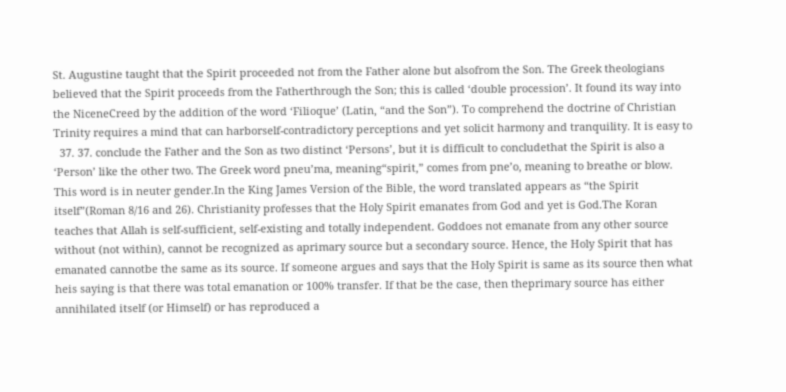St. Augustine taught that the Spirit proceeded not from the Father alone but alsofrom the Son. The Greek theologians believed that the Spirit proceeds from the Fatherthrough the Son; this is called ‘double procession’. It found its way into the NiceneCreed by the addition of the word ‘Filioque’ (Latin, “and the Son”). To comprehend the doctrine of Christian Trinity requires a mind that can harborself-contradictory perceptions and yet solicit harmony and tranquility. It is easy to
  37. 37. conclude the Father and the Son as two distinct ‘Persons’, but it is difficult to concludethat the Spirit is also a ‘Person’ like the other two. The Greek word pneu’ma, meaning“spirit,” comes from pne’o, meaning to breathe or blow. This word is in neuter gender.In the King James Version of the Bible, the word translated appears as “the Spirit itself”(Roman 8/16 and 26). Christianity professes that the Holy Spirit emanates from God and yet is God.The Koran teaches that Allah is self-sufficient, self-existing and totally independent. Goddoes not emanate from any other source without (not within), cannot be recognized as aprimary source but a secondary source. Hence, the Holy Spirit that has emanated cannotbe the same as its source. If someone argues and says that the Holy Spirit is same as its source then what heis saying is that there was total emanation or 100% transfer. If that be the case, then theprimary source has either annihilated itself (or Himself) or has reproduced a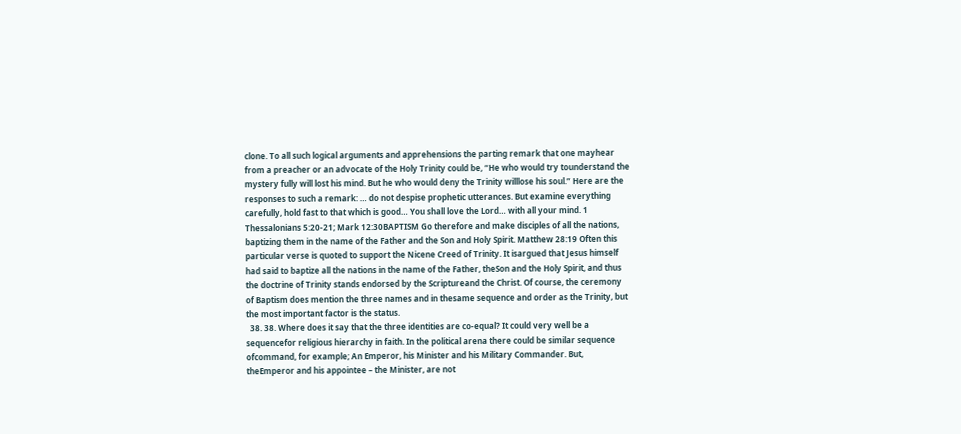clone. To all such logical arguments and apprehensions the parting remark that one mayhear from a preacher or an advocate of the Holy Trinity could be, “He who would try tounderstand the mystery fully will lost his mind. But he who would deny the Trinity willlose his soul.” Here are the responses to such a remark: … do not despise prophetic utterances. But examine everything carefully, hold fast to that which is good… You shall love the Lord… with all your mind. 1 Thessalonians 5:20-21; Mark 12:30BAPTISM Go therefore and make disciples of all the nations, baptizing them in the name of the Father and the Son and Holy Spirit. Matthew 28:19 Often this particular verse is quoted to support the Nicene Creed of Trinity. It isargued that Jesus himself had said to baptize all the nations in the name of the Father, theSon and the Holy Spirit, and thus the doctrine of Trinity stands endorsed by the Scriptureand the Christ. Of course, the ceremony of Baptism does mention the three names and in thesame sequence and order as the Trinity, but the most important factor is the status.
  38. 38. Where does it say that the three identities are co-equal? It could very well be a sequencefor religious hierarchy in faith. In the political arena there could be similar sequence ofcommand, for example; An Emperor, his Minister and his Military Commander. But, theEmperor and his appointee – the Minister, are not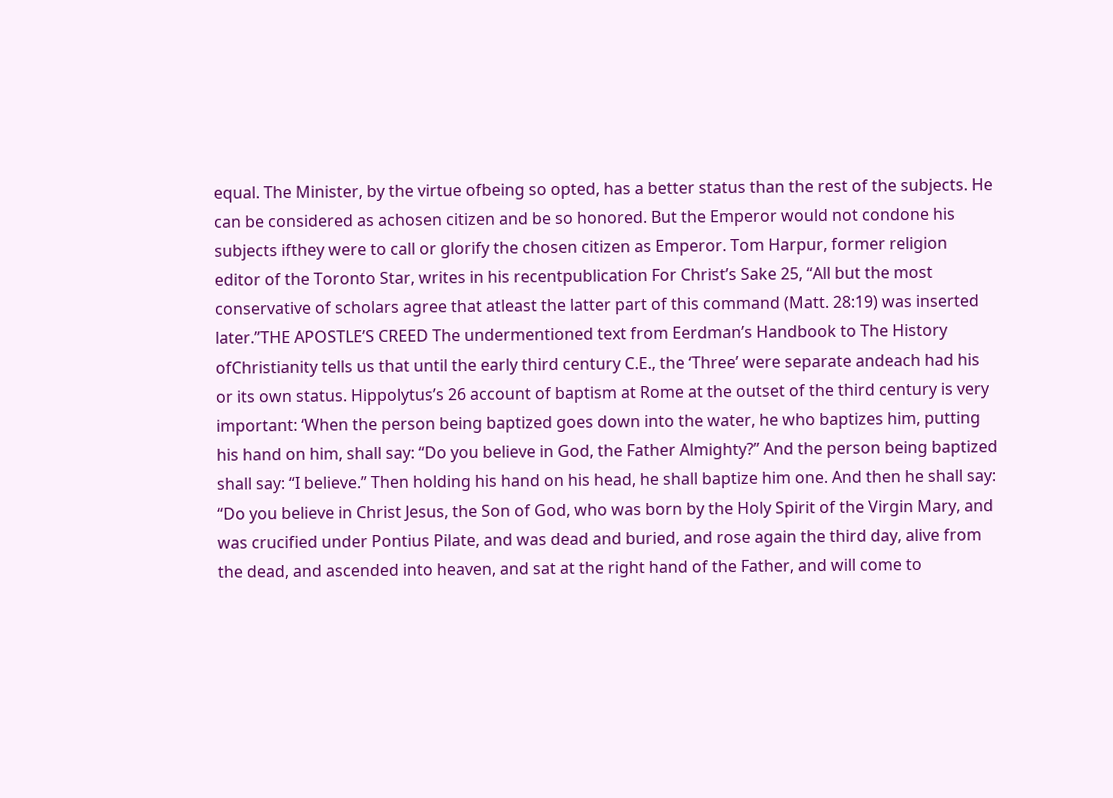equal. The Minister, by the virtue ofbeing so opted, has a better status than the rest of the subjects. He can be considered as achosen citizen and be so honored. But the Emperor would not condone his subjects ifthey were to call or glorify the chosen citizen as Emperor. Tom Harpur, former religion editor of the Toronto Star, writes in his recentpublication For Christ’s Sake 25, “All but the most conservative of scholars agree that atleast the latter part of this command (Matt. 28:19) was inserted later.”THE APOSTLE’S CREED The undermentioned text from Eerdman’s Handbook to The History ofChristianity tells us that until the early third century C.E., the ‘Three’ were separate andeach had his or its own status. Hippolytus’s 26 account of baptism at Rome at the outset of the third century is very important: ‘When the person being baptized goes down into the water, he who baptizes him, putting his hand on him, shall say: “Do you believe in God, the Father Almighty?” And the person being baptized shall say: “I believe.” Then holding his hand on his head, he shall baptize him one. And then he shall say: “Do you believe in Christ Jesus, the Son of God, who was born by the Holy Spirit of the Virgin Mary, and was crucified under Pontius Pilate, and was dead and buried, and rose again the third day, alive from the dead, and ascended into heaven, and sat at the right hand of the Father, and will come to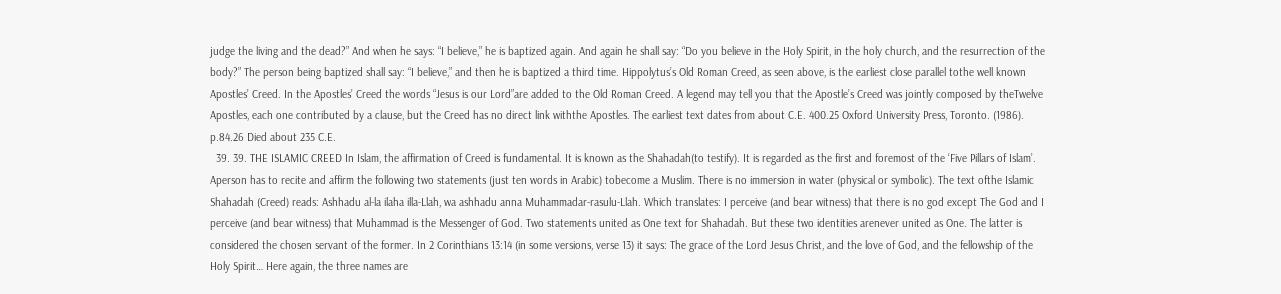judge the living and the dead?” And when he says: “I believe,” he is baptized again. And again he shall say: “Do you believe in the Holy Spirit, in the holy church, and the resurrection of the body?” The person being baptized shall say: “I believe,” and then he is baptized a third time. Hippolytus’s Old Roman Creed, as seen above, is the earliest close parallel tothe well known Apostles’ Creed. In the Apostles’ Creed the words “Jesus is our Lord”are added to the Old Roman Creed. A legend may tell you that the Apostle’s Creed was jointly composed by theTwelve Apostles, each one contributed by a clause, but the Creed has no direct link withthe Apostles. The earliest text dates from about C.E. 400.25 Oxford University Press, Toronto. (1986). p.84.26 Died about 235 C.E.
  39. 39. THE ISLAMIC CREED In Islam, the affirmation of Creed is fundamental. It is known as the Shahadah(to testify). It is regarded as the first and foremost of the ‘Five Pillars of Islam’. Aperson has to recite and affirm the following two statements (just ten words in Arabic) tobecome a Muslim. There is no immersion in water (physical or symbolic). The text ofthe Islamic Shahadah (Creed) reads: Ashhadu al-la ilaha illa-Llah, wa ashhadu anna Muhammadar-rasulu-Llah. Which translates: I perceive (and bear witness) that there is no god except The God and I perceive (and bear witness) that Muhammad is the Messenger of God. Two statements united as One text for Shahadah. But these two identities arenever united as One. The latter is considered the chosen servant of the former. In 2 Corinthians 13:14 (in some versions, verse 13) it says: The grace of the Lord Jesus Christ, and the love of God, and the fellowship of the Holy Spirit… Here again, the three names are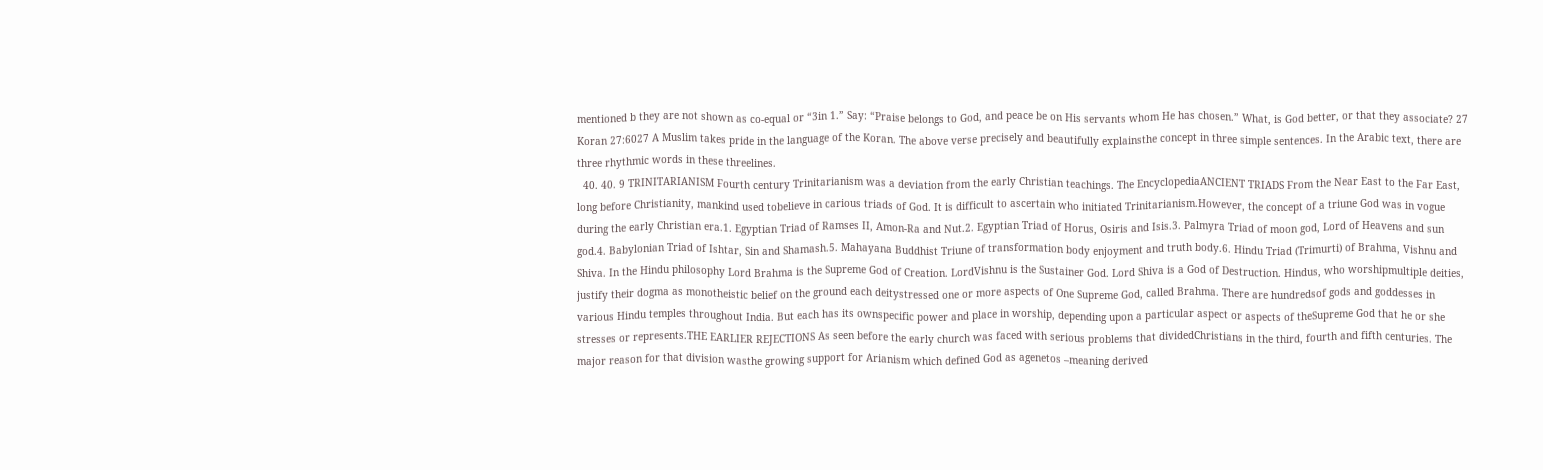mentioned b they are not shown as co-equal or “3in 1.” Say: “Praise belongs to God, and peace be on His servants whom He has chosen.” What, is God better, or that they associate? 27 Koran 27:6027 A Muslim takes pride in the language of the Koran. The above verse precisely and beautifully explainsthe concept in three simple sentences. In the Arabic text, there are three rhythmic words in these threelines.
  40. 40. 9 TRINITARIANISM Fourth century Trinitarianism was a deviation from the early Christian teachings. The EncyclopediaANCIENT TRIADS From the Near East to the Far East, long before Christianity, mankind used tobelieve in carious triads of God. It is difficult to ascertain who initiated Trinitarianism.However, the concept of a triune God was in vogue during the early Christian era.1. Egyptian Triad of Ramses II, Amon-Ra and Nut.2. Egyptian Triad of Horus, Osiris and Isis.3. Palmyra Triad of moon god, Lord of Heavens and sun god.4. Babylonian Triad of Ishtar, Sin and Shamash.5. Mahayana Buddhist Triune of transformation body enjoyment and truth body.6. Hindu Triad (Trimurti) of Brahma, Vishnu and Shiva. In the Hindu philosophy Lord Brahma is the Supreme God of Creation. LordVishnu is the Sustainer God. Lord Shiva is a God of Destruction. Hindus, who worshipmultiple deities, justify their dogma as monotheistic belief on the ground each deitystressed one or more aspects of One Supreme God, called Brahma. There are hundredsof gods and goddesses in various Hindu temples throughout India. But each has its ownspecific power and place in worship, depending upon a particular aspect or aspects of theSupreme God that he or she stresses or represents.THE EARLIER REJECTIONS As seen before the early church was faced with serious problems that dividedChristians in the third, fourth and fifth centuries. The major reason for that division wasthe growing support for Arianism which defined God as agenetos –meaning derived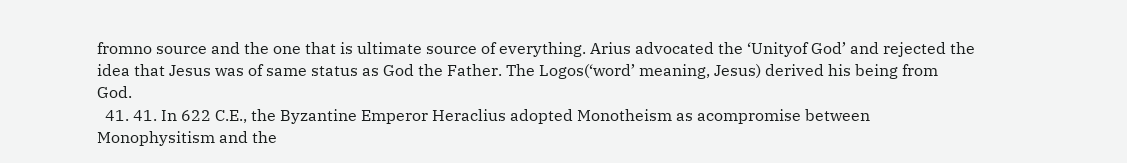fromno source and the one that is ultimate source of everything. Arius advocated the ‘Unityof God’ and rejected the idea that Jesus was of same status as God the Father. The Logos(‘word’ meaning, Jesus) derived his being from God.
  41. 41. In 622 C.E., the Byzantine Emperor Heraclius adopted Monotheism as acompromise between Monophysitism and the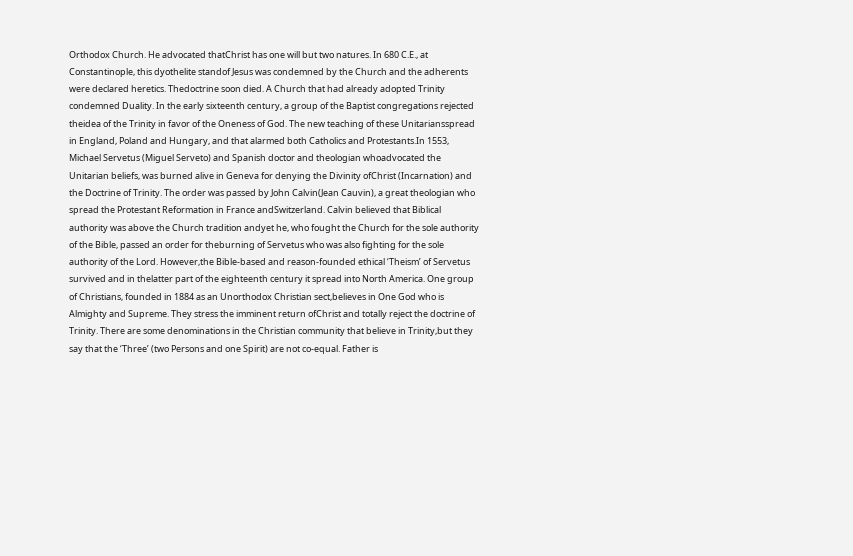Orthodox Church. He advocated thatChrist has one will but two natures. In 680 C.E., at Constantinople, this dyothelite standof Jesus was condemned by the Church and the adherents were declared heretics. Thedoctrine soon died. A Church that had already adopted Trinity condemned Duality. In the early sixteenth century, a group of the Baptist congregations rejected theidea of the Trinity in favor of the Oneness of God. The new teaching of these Unitariansspread in England, Poland and Hungary, and that alarmed both Catholics and Protestants.In 1553, Michael Servetus (Miguel Serveto) and Spanish doctor and theologian whoadvocated the Unitarian beliefs, was burned alive in Geneva for denying the Divinity ofChrist (Incarnation) and the Doctrine of Trinity. The order was passed by John Calvin(Jean Cauvin), a great theologian who spread the Protestant Reformation in France andSwitzerland. Calvin believed that Biblical authority was above the Church tradition andyet he, who fought the Church for the sole authority of the Bible, passed an order for theburning of Servetus who was also fighting for the sole authority of the Lord. However,the Bible-based and reason-founded ethical ‘Theism’ of Servetus survived and in thelatter part of the eighteenth century it spread into North America. One group of Christians, founded in 1884 as an Unorthodox Christian sect,believes in One God who is Almighty and Supreme. They stress the imminent return ofChrist and totally reject the doctrine of Trinity. There are some denominations in the Christian community that believe in Trinity,but they say that the ‘Three’ (two Persons and one Spirit) are not co-equal. Father is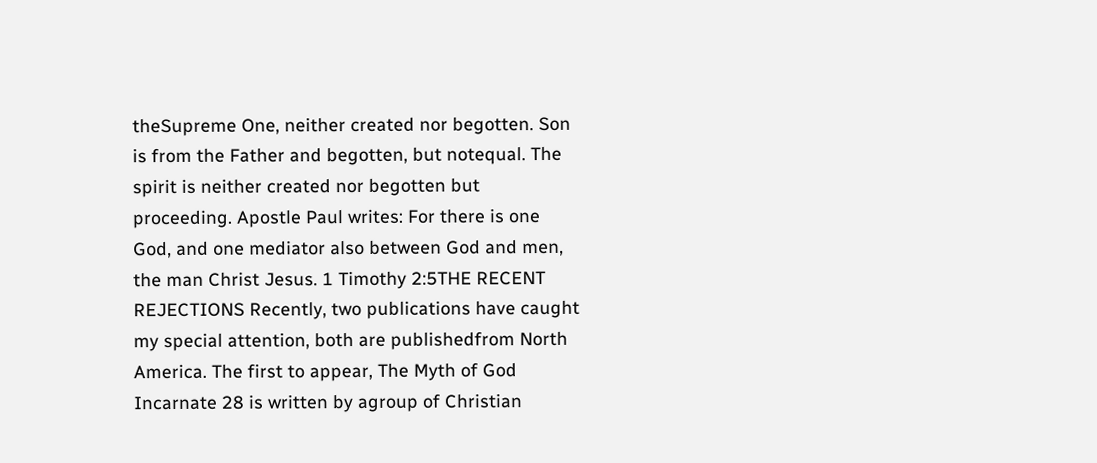theSupreme One, neither created nor begotten. Son is from the Father and begotten, but notequal. The spirit is neither created nor begotten but proceeding. Apostle Paul writes: For there is one God, and one mediator also between God and men, the man Christ Jesus. 1 Timothy 2:5THE RECENT REJECTIONS Recently, two publications have caught my special attention, both are publishedfrom North America. The first to appear, The Myth of God Incarnate 28 is written by agroup of Christian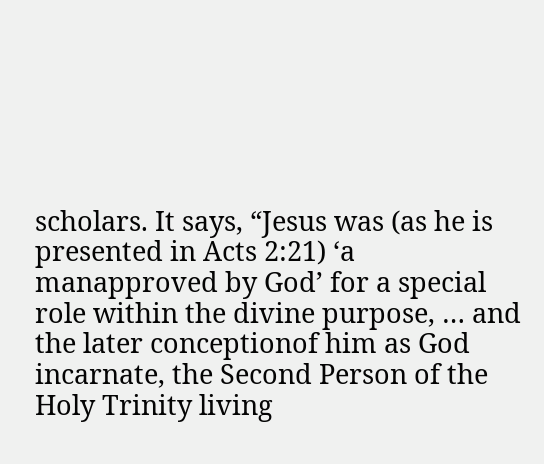scholars. It says, “Jesus was (as he is presented in Acts 2:21) ‘a manapproved by God’ for a special role within the divine purpose, … and the later conceptionof him as God incarnate, the Second Person of the Holy Trinity living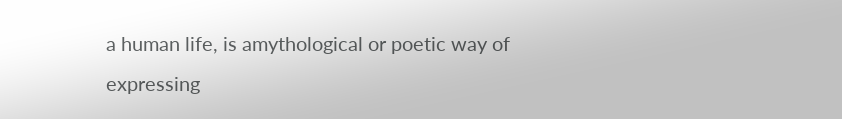a human life, is amythological or poetic way of expressing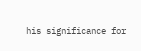his significance for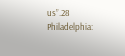us”.28 Philadelphia: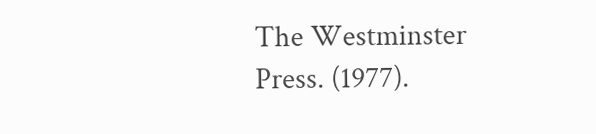The Westminster Press. (1977).